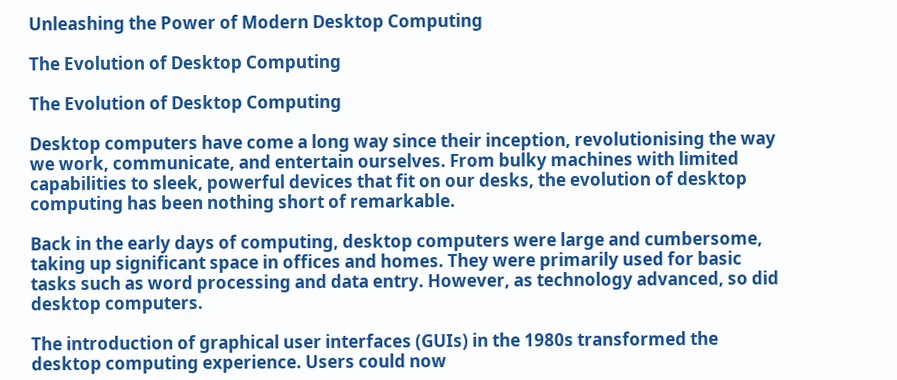Unleashing the Power of Modern Desktop Computing

The Evolution of Desktop Computing

The Evolution of Desktop Computing

Desktop computers have come a long way since their inception, revolutionising the way we work, communicate, and entertain ourselves. From bulky machines with limited capabilities to sleek, powerful devices that fit on our desks, the evolution of desktop computing has been nothing short of remarkable.

Back in the early days of computing, desktop computers were large and cumbersome, taking up significant space in offices and homes. They were primarily used for basic tasks such as word processing and data entry. However, as technology advanced, so did desktop computers.

The introduction of graphical user interfaces (GUIs) in the 1980s transformed the desktop computing experience. Users could now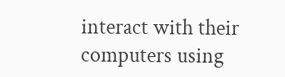interact with their computers using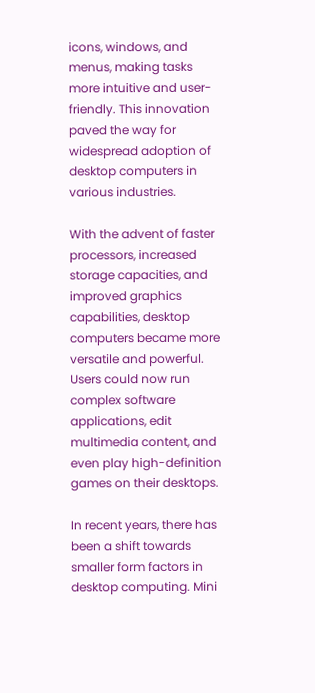icons, windows, and menus, making tasks more intuitive and user-friendly. This innovation paved the way for widespread adoption of desktop computers in various industries.

With the advent of faster processors, increased storage capacities, and improved graphics capabilities, desktop computers became more versatile and powerful. Users could now run complex software applications, edit multimedia content, and even play high-definition games on their desktops.

In recent years, there has been a shift towards smaller form factors in desktop computing. Mini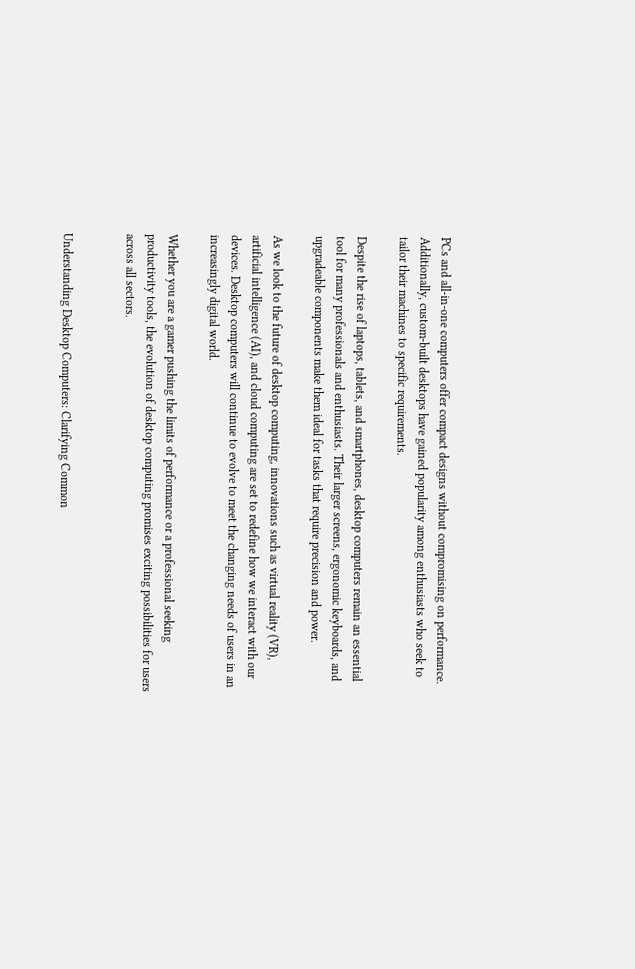PCs and all-in-one computers offer compact designs without compromising on performance. Additionally, custom-built desktops have gained popularity among enthusiasts who seek to tailor their machines to specific requirements.

Despite the rise of laptops, tablets, and smartphones, desktop computers remain an essential tool for many professionals and enthusiasts. Their larger screens, ergonomic keyboards, and upgradeable components make them ideal for tasks that require precision and power.

As we look to the future of desktop computing, innovations such as virtual reality (VR), artificial intelligence (AI), and cloud computing are set to redefine how we interact with our devices. Desktop computers will continue to evolve to meet the changing needs of users in an increasingly digital world.

Whether you are a gamer pushing the limits of performance or a professional seeking productivity tools, the evolution of desktop computing promises exciting possibilities for users across all sectors.


Understanding Desktop Computers: Clarifying Common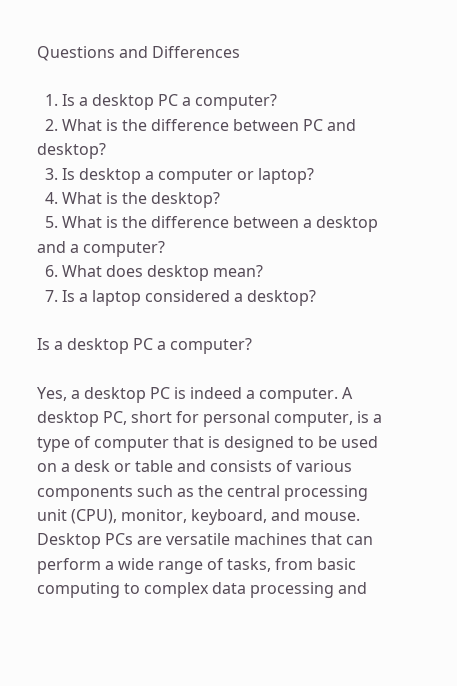Questions and Differences

  1. Is a desktop PC a computer?
  2. What is the difference between PC and desktop?
  3. Is desktop a computer or laptop?
  4. What is the desktop?
  5. What is the difference between a desktop and a computer?
  6. What does desktop mean?
  7. Is a laptop considered a desktop?

Is a desktop PC a computer?

Yes, a desktop PC is indeed a computer. A desktop PC, short for personal computer, is a type of computer that is designed to be used on a desk or table and consists of various components such as the central processing unit (CPU), monitor, keyboard, and mouse. Desktop PCs are versatile machines that can perform a wide range of tasks, from basic computing to complex data processing and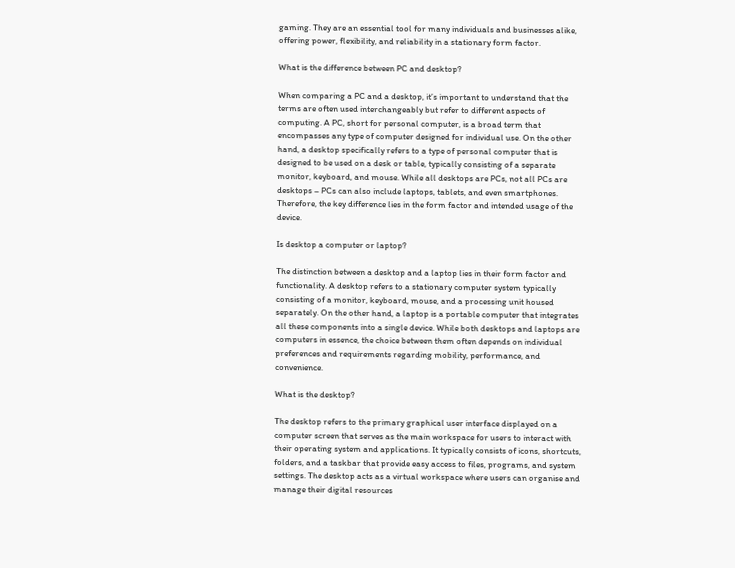gaming. They are an essential tool for many individuals and businesses alike, offering power, flexibility, and reliability in a stationary form factor.

What is the difference between PC and desktop?

When comparing a PC and a desktop, it’s important to understand that the terms are often used interchangeably but refer to different aspects of computing. A PC, short for personal computer, is a broad term that encompasses any type of computer designed for individual use. On the other hand, a desktop specifically refers to a type of personal computer that is designed to be used on a desk or table, typically consisting of a separate monitor, keyboard, and mouse. While all desktops are PCs, not all PCs are desktops – PCs can also include laptops, tablets, and even smartphones. Therefore, the key difference lies in the form factor and intended usage of the device.

Is desktop a computer or laptop?

The distinction between a desktop and a laptop lies in their form factor and functionality. A desktop refers to a stationary computer system typically consisting of a monitor, keyboard, mouse, and a processing unit housed separately. On the other hand, a laptop is a portable computer that integrates all these components into a single device. While both desktops and laptops are computers in essence, the choice between them often depends on individual preferences and requirements regarding mobility, performance, and convenience.

What is the desktop?

The desktop refers to the primary graphical user interface displayed on a computer screen that serves as the main workspace for users to interact with their operating system and applications. It typically consists of icons, shortcuts, folders, and a taskbar that provide easy access to files, programs, and system settings. The desktop acts as a virtual workspace where users can organise and manage their digital resources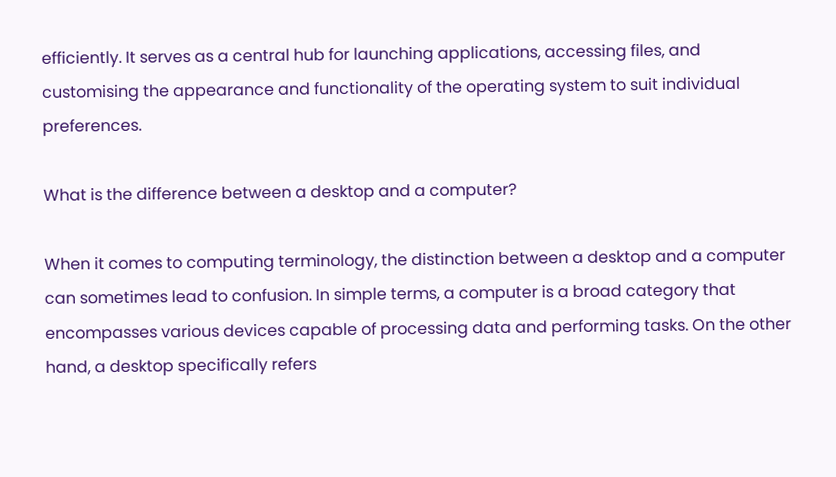efficiently. It serves as a central hub for launching applications, accessing files, and customising the appearance and functionality of the operating system to suit individual preferences.

What is the difference between a desktop and a computer?

When it comes to computing terminology, the distinction between a desktop and a computer can sometimes lead to confusion. In simple terms, a computer is a broad category that encompasses various devices capable of processing data and performing tasks. On the other hand, a desktop specifically refers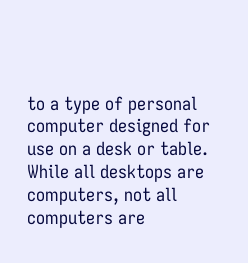to a type of personal computer designed for use on a desk or table. While all desktops are computers, not all computers are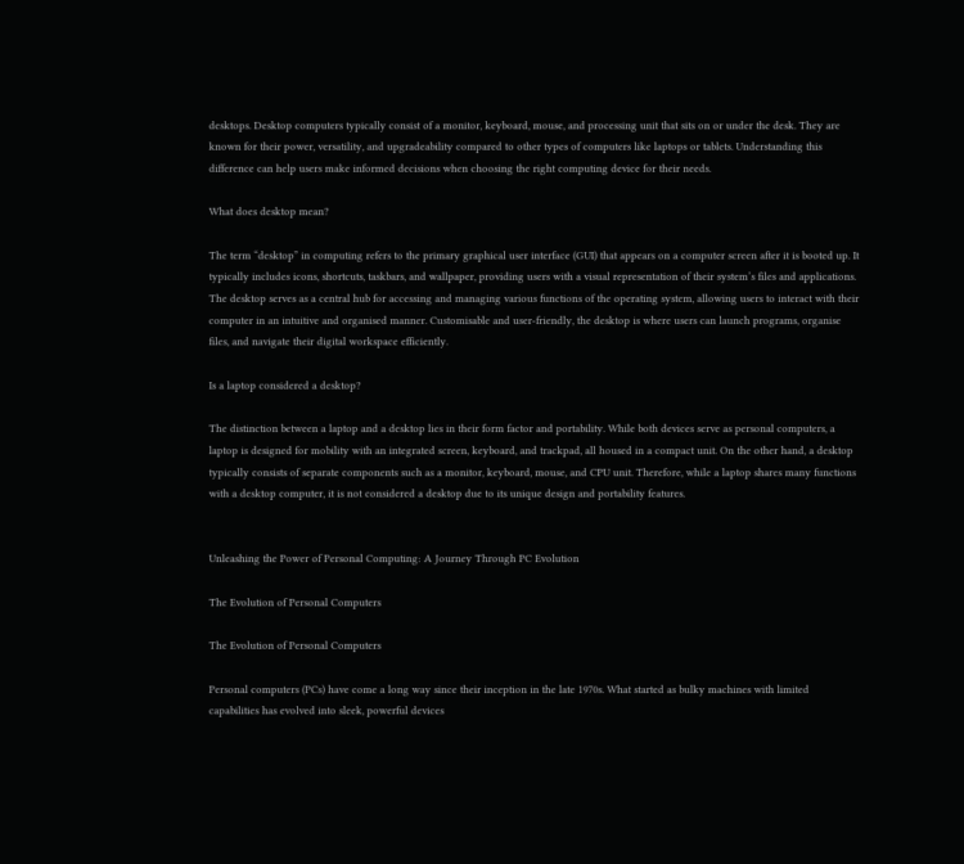desktops. Desktop computers typically consist of a monitor, keyboard, mouse, and processing unit that sits on or under the desk. They are known for their power, versatility, and upgradeability compared to other types of computers like laptops or tablets. Understanding this difference can help users make informed decisions when choosing the right computing device for their needs.

What does desktop mean?

The term “desktop” in computing refers to the primary graphical user interface (GUI) that appears on a computer screen after it is booted up. It typically includes icons, shortcuts, taskbars, and wallpaper, providing users with a visual representation of their system’s files and applications. The desktop serves as a central hub for accessing and managing various functions of the operating system, allowing users to interact with their computer in an intuitive and organised manner. Customisable and user-friendly, the desktop is where users can launch programs, organise files, and navigate their digital workspace efficiently.

Is a laptop considered a desktop?

The distinction between a laptop and a desktop lies in their form factor and portability. While both devices serve as personal computers, a laptop is designed for mobility with an integrated screen, keyboard, and trackpad, all housed in a compact unit. On the other hand, a desktop typically consists of separate components such as a monitor, keyboard, mouse, and CPU unit. Therefore, while a laptop shares many functions with a desktop computer, it is not considered a desktop due to its unique design and portability features.


Unleashing the Power of Personal Computing: A Journey Through PC Evolution

The Evolution of Personal Computers

The Evolution of Personal Computers

Personal computers (PCs) have come a long way since their inception in the late 1970s. What started as bulky machines with limited capabilities has evolved into sleek, powerful devices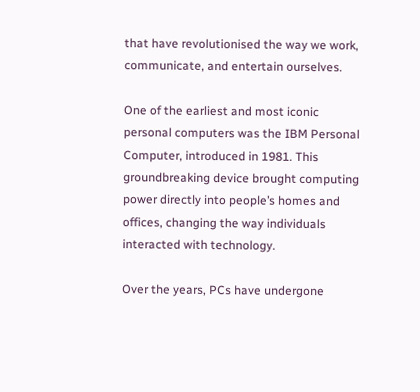that have revolutionised the way we work, communicate, and entertain ourselves.

One of the earliest and most iconic personal computers was the IBM Personal Computer, introduced in 1981. This groundbreaking device brought computing power directly into people’s homes and offices, changing the way individuals interacted with technology.

Over the years, PCs have undergone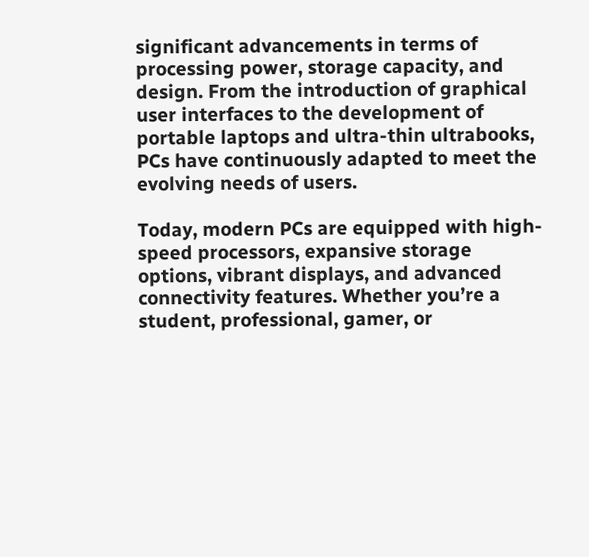significant advancements in terms of processing power, storage capacity, and design. From the introduction of graphical user interfaces to the development of portable laptops and ultra-thin ultrabooks, PCs have continuously adapted to meet the evolving needs of users.

Today, modern PCs are equipped with high-speed processors, expansive storage options, vibrant displays, and advanced connectivity features. Whether you’re a student, professional, gamer, or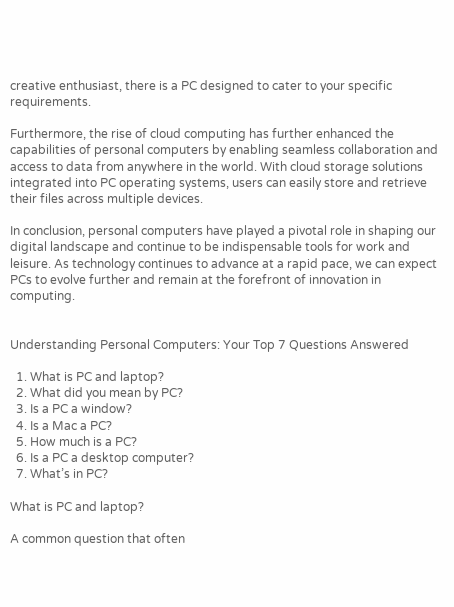creative enthusiast, there is a PC designed to cater to your specific requirements.

Furthermore, the rise of cloud computing has further enhanced the capabilities of personal computers by enabling seamless collaboration and access to data from anywhere in the world. With cloud storage solutions integrated into PC operating systems, users can easily store and retrieve their files across multiple devices.

In conclusion, personal computers have played a pivotal role in shaping our digital landscape and continue to be indispensable tools for work and leisure. As technology continues to advance at a rapid pace, we can expect PCs to evolve further and remain at the forefront of innovation in computing.


Understanding Personal Computers: Your Top 7 Questions Answered

  1. What is PC and laptop?
  2. What did you mean by PC?
  3. Is a PC a window?
  4. Is a Mac a PC?
  5. How much is a PC?
  6. Is a PC a desktop computer?
  7. What’s in PC?

What is PC and laptop?

A common question that often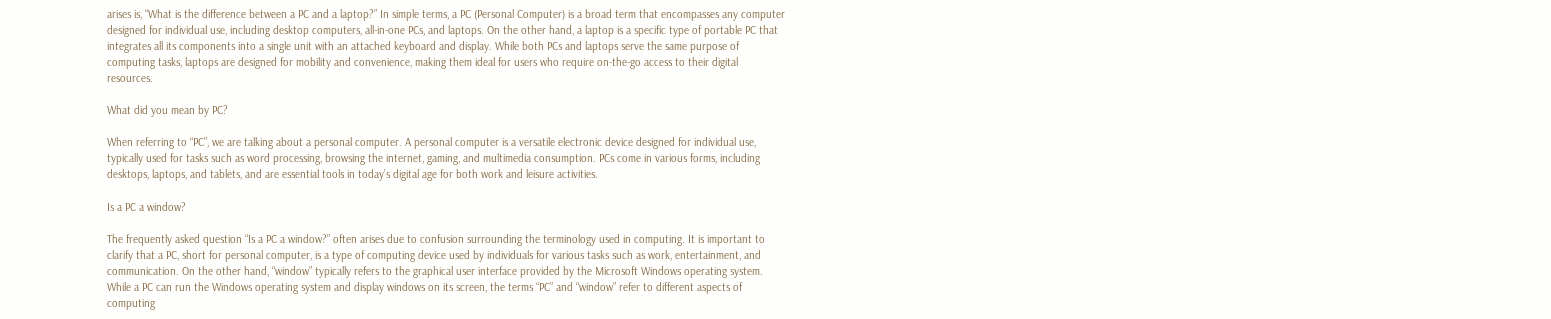arises is, “What is the difference between a PC and a laptop?” In simple terms, a PC (Personal Computer) is a broad term that encompasses any computer designed for individual use, including desktop computers, all-in-one PCs, and laptops. On the other hand, a laptop is a specific type of portable PC that integrates all its components into a single unit with an attached keyboard and display. While both PCs and laptops serve the same purpose of computing tasks, laptops are designed for mobility and convenience, making them ideal for users who require on-the-go access to their digital resources.

What did you mean by PC?

When referring to “PC”, we are talking about a personal computer. A personal computer is a versatile electronic device designed for individual use, typically used for tasks such as word processing, browsing the internet, gaming, and multimedia consumption. PCs come in various forms, including desktops, laptops, and tablets, and are essential tools in today’s digital age for both work and leisure activities.

Is a PC a window?

The frequently asked question “Is a PC a window?” often arises due to confusion surrounding the terminology used in computing. It is important to clarify that a PC, short for personal computer, is a type of computing device used by individuals for various tasks such as work, entertainment, and communication. On the other hand, “window” typically refers to the graphical user interface provided by the Microsoft Windows operating system. While a PC can run the Windows operating system and display windows on its screen, the terms “PC” and “window” refer to different aspects of computing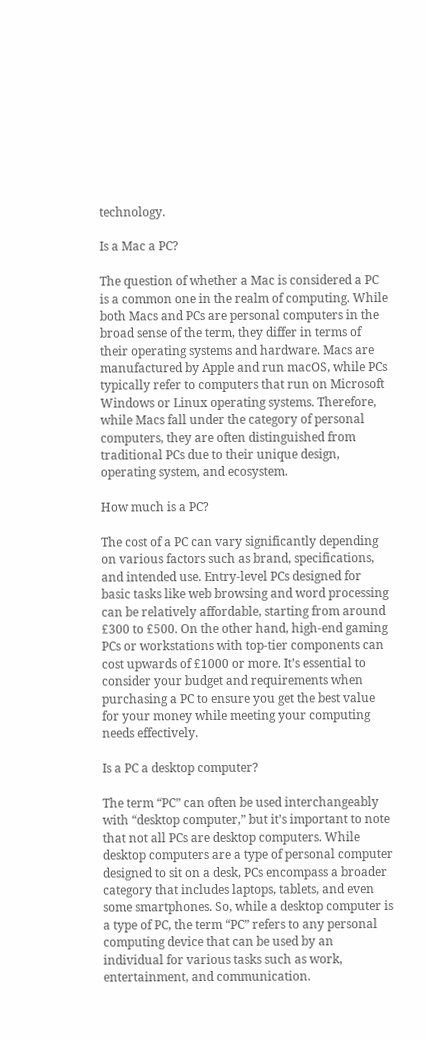technology.

Is a Mac a PC?

The question of whether a Mac is considered a PC is a common one in the realm of computing. While both Macs and PCs are personal computers in the broad sense of the term, they differ in terms of their operating systems and hardware. Macs are manufactured by Apple and run macOS, while PCs typically refer to computers that run on Microsoft Windows or Linux operating systems. Therefore, while Macs fall under the category of personal computers, they are often distinguished from traditional PCs due to their unique design, operating system, and ecosystem.

How much is a PC?

The cost of a PC can vary significantly depending on various factors such as brand, specifications, and intended use. Entry-level PCs designed for basic tasks like web browsing and word processing can be relatively affordable, starting from around £300 to £500. On the other hand, high-end gaming PCs or workstations with top-tier components can cost upwards of £1000 or more. It’s essential to consider your budget and requirements when purchasing a PC to ensure you get the best value for your money while meeting your computing needs effectively.

Is a PC a desktop computer?

The term “PC” can often be used interchangeably with “desktop computer,” but it’s important to note that not all PCs are desktop computers. While desktop computers are a type of personal computer designed to sit on a desk, PCs encompass a broader category that includes laptops, tablets, and even some smartphones. So, while a desktop computer is a type of PC, the term “PC” refers to any personal computing device that can be used by an individual for various tasks such as work, entertainment, and communication.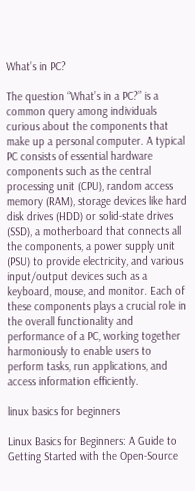What’s in PC?

The question “What’s in a PC?” is a common query among individuals curious about the components that make up a personal computer. A typical PC consists of essential hardware components such as the central processing unit (CPU), random access memory (RAM), storage devices like hard disk drives (HDD) or solid-state drives (SSD), a motherboard that connects all the components, a power supply unit (PSU) to provide electricity, and various input/output devices such as a keyboard, mouse, and monitor. Each of these components plays a crucial role in the overall functionality and performance of a PC, working together harmoniously to enable users to perform tasks, run applications, and access information efficiently.

linux basics for beginners

Linux Basics for Beginners: A Guide to Getting Started with the Open-Source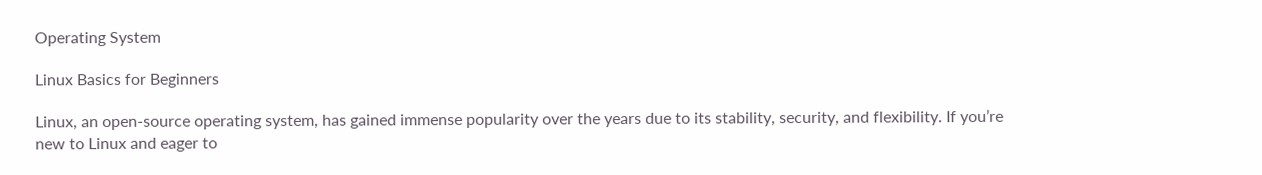Operating System

Linux Basics for Beginners

Linux, an open-source operating system, has gained immense popularity over the years due to its stability, security, and flexibility. If you’re new to Linux and eager to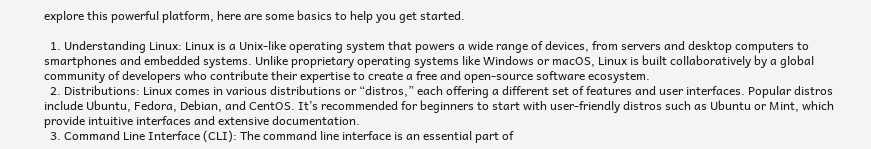explore this powerful platform, here are some basics to help you get started.

  1. Understanding Linux: Linux is a Unix-like operating system that powers a wide range of devices, from servers and desktop computers to smartphones and embedded systems. Unlike proprietary operating systems like Windows or macOS, Linux is built collaboratively by a global community of developers who contribute their expertise to create a free and open-source software ecosystem.
  2. Distributions: Linux comes in various distributions or “distros,” each offering a different set of features and user interfaces. Popular distros include Ubuntu, Fedora, Debian, and CentOS. It’s recommended for beginners to start with user-friendly distros such as Ubuntu or Mint, which provide intuitive interfaces and extensive documentation.
  3. Command Line Interface (CLI): The command line interface is an essential part of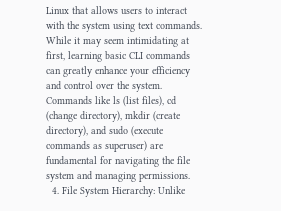Linux that allows users to interact with the system using text commands. While it may seem intimidating at first, learning basic CLI commands can greatly enhance your efficiency and control over the system. Commands like ls (list files), cd (change directory), mkdir (create directory), and sudo (execute commands as superuser) are fundamental for navigating the file system and managing permissions.
  4. File System Hierarchy: Unlike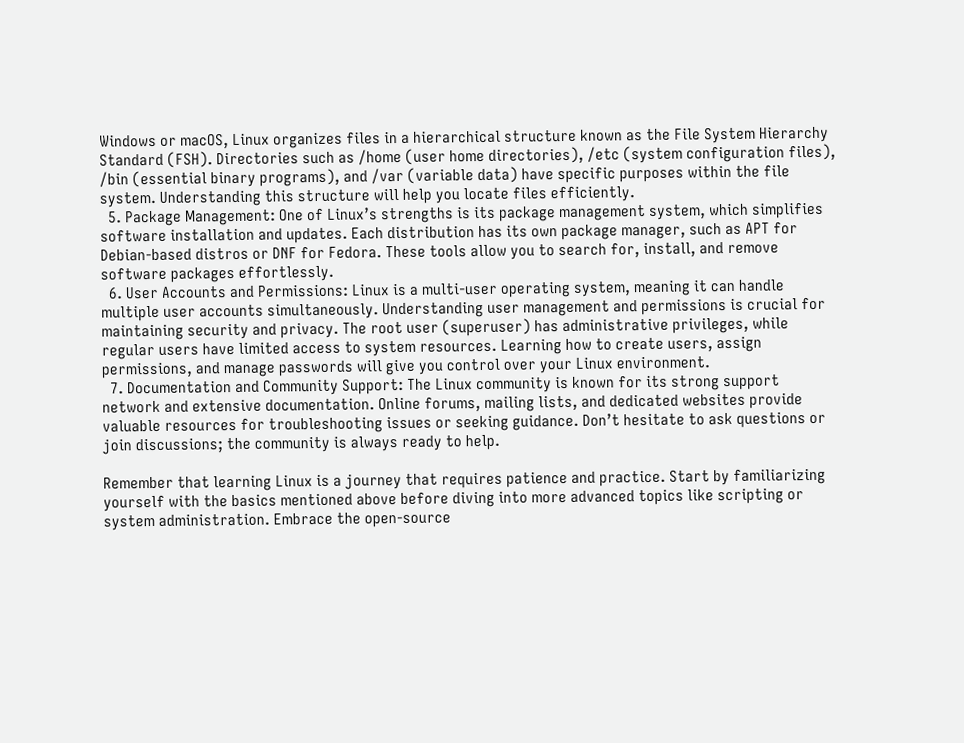Windows or macOS, Linux organizes files in a hierarchical structure known as the File System Hierarchy Standard (FSH). Directories such as /home (user home directories), /etc (system configuration files), /bin (essential binary programs), and /var (variable data) have specific purposes within the file system. Understanding this structure will help you locate files efficiently.
  5. Package Management: One of Linux’s strengths is its package management system, which simplifies software installation and updates. Each distribution has its own package manager, such as APT for Debian-based distros or DNF for Fedora. These tools allow you to search for, install, and remove software packages effortlessly.
  6. User Accounts and Permissions: Linux is a multi-user operating system, meaning it can handle multiple user accounts simultaneously. Understanding user management and permissions is crucial for maintaining security and privacy. The root user (superuser) has administrative privileges, while regular users have limited access to system resources. Learning how to create users, assign permissions, and manage passwords will give you control over your Linux environment.
  7. Documentation and Community Support: The Linux community is known for its strong support network and extensive documentation. Online forums, mailing lists, and dedicated websites provide valuable resources for troubleshooting issues or seeking guidance. Don’t hesitate to ask questions or join discussions; the community is always ready to help.

Remember that learning Linux is a journey that requires patience and practice. Start by familiarizing yourself with the basics mentioned above before diving into more advanced topics like scripting or system administration. Embrace the open-source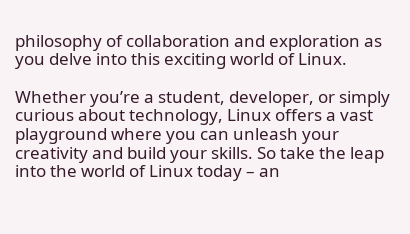philosophy of collaboration and exploration as you delve into this exciting world of Linux.

Whether you’re a student, developer, or simply curious about technology, Linux offers a vast playground where you can unleash your creativity and build your skills. So take the leap into the world of Linux today – an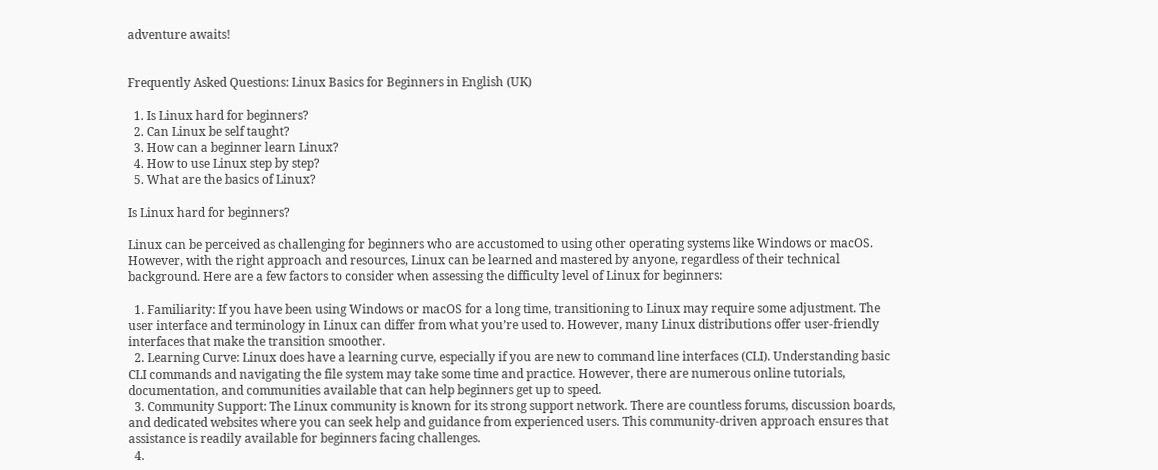adventure awaits!


Frequently Asked Questions: Linux Basics for Beginners in English (UK)

  1. Is Linux hard for beginners?
  2. Can Linux be self taught?
  3. How can a beginner learn Linux?
  4. How to use Linux step by step?
  5. What are the basics of Linux?

Is Linux hard for beginners?

Linux can be perceived as challenging for beginners who are accustomed to using other operating systems like Windows or macOS. However, with the right approach and resources, Linux can be learned and mastered by anyone, regardless of their technical background. Here are a few factors to consider when assessing the difficulty level of Linux for beginners:

  1. Familiarity: If you have been using Windows or macOS for a long time, transitioning to Linux may require some adjustment. The user interface and terminology in Linux can differ from what you’re used to. However, many Linux distributions offer user-friendly interfaces that make the transition smoother.
  2. Learning Curve: Linux does have a learning curve, especially if you are new to command line interfaces (CLI). Understanding basic CLI commands and navigating the file system may take some time and practice. However, there are numerous online tutorials, documentation, and communities available that can help beginners get up to speed.
  3. Community Support: The Linux community is known for its strong support network. There are countless forums, discussion boards, and dedicated websites where you can seek help and guidance from experienced users. This community-driven approach ensures that assistance is readily available for beginners facing challenges.
  4.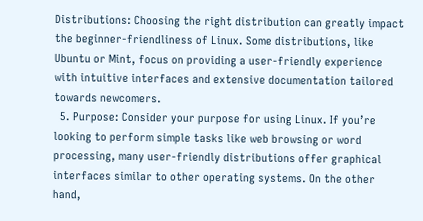Distributions: Choosing the right distribution can greatly impact the beginner-friendliness of Linux. Some distributions, like Ubuntu or Mint, focus on providing a user-friendly experience with intuitive interfaces and extensive documentation tailored towards newcomers.
  5. Purpose: Consider your purpose for using Linux. If you’re looking to perform simple tasks like web browsing or word processing, many user-friendly distributions offer graphical interfaces similar to other operating systems. On the other hand,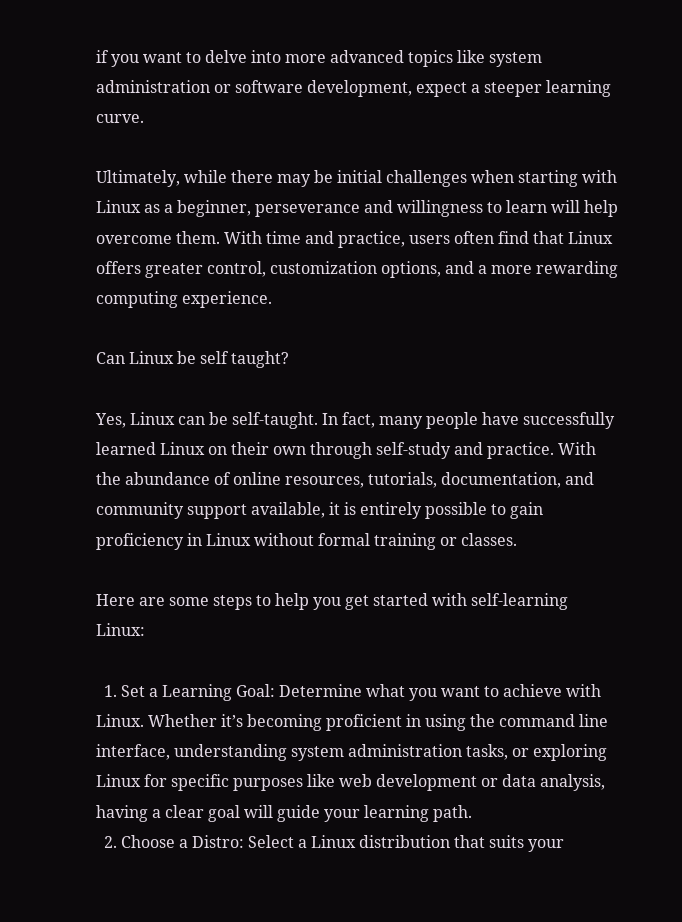if you want to delve into more advanced topics like system administration or software development, expect a steeper learning curve.

Ultimately, while there may be initial challenges when starting with Linux as a beginner, perseverance and willingness to learn will help overcome them. With time and practice, users often find that Linux offers greater control, customization options, and a more rewarding computing experience.

Can Linux be self taught?

Yes, Linux can be self-taught. In fact, many people have successfully learned Linux on their own through self-study and practice. With the abundance of online resources, tutorials, documentation, and community support available, it is entirely possible to gain proficiency in Linux without formal training or classes.

Here are some steps to help you get started with self-learning Linux:

  1. Set a Learning Goal: Determine what you want to achieve with Linux. Whether it’s becoming proficient in using the command line interface, understanding system administration tasks, or exploring Linux for specific purposes like web development or data analysis, having a clear goal will guide your learning path.
  2. Choose a Distro: Select a Linux distribution that suits your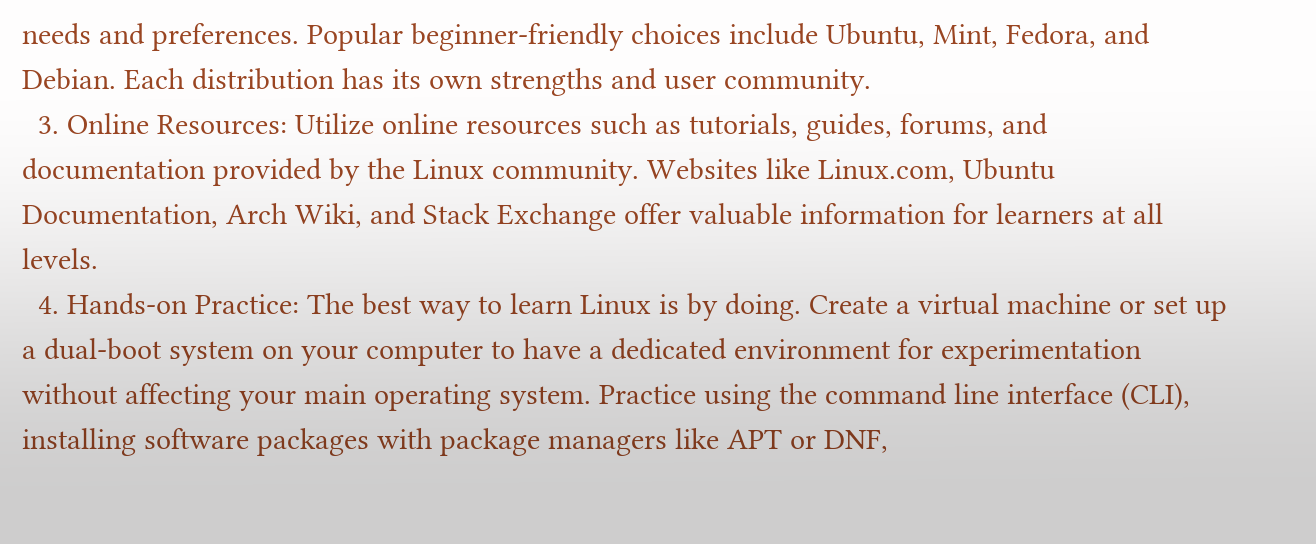needs and preferences. Popular beginner-friendly choices include Ubuntu, Mint, Fedora, and Debian. Each distribution has its own strengths and user community.
  3. Online Resources: Utilize online resources such as tutorials, guides, forums, and documentation provided by the Linux community. Websites like Linux.com, Ubuntu Documentation, Arch Wiki, and Stack Exchange offer valuable information for learners at all levels.
  4. Hands-on Practice: The best way to learn Linux is by doing. Create a virtual machine or set up a dual-boot system on your computer to have a dedicated environment for experimentation without affecting your main operating system. Practice using the command line interface (CLI), installing software packages with package managers like APT or DNF,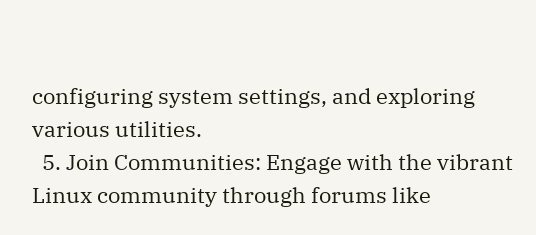configuring system settings, and exploring various utilities.
  5. Join Communities: Engage with the vibrant Linux community through forums like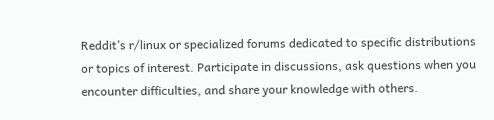Reddit’s r/linux or specialized forums dedicated to specific distributions or topics of interest. Participate in discussions, ask questions when you encounter difficulties, and share your knowledge with others.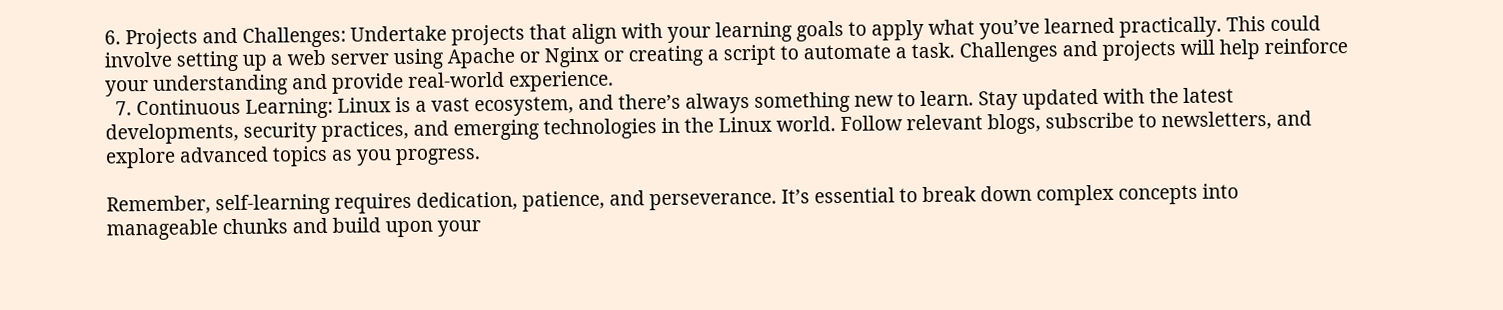6. Projects and Challenges: Undertake projects that align with your learning goals to apply what you’ve learned practically. This could involve setting up a web server using Apache or Nginx or creating a script to automate a task. Challenges and projects will help reinforce your understanding and provide real-world experience.
  7. Continuous Learning: Linux is a vast ecosystem, and there’s always something new to learn. Stay updated with the latest developments, security practices, and emerging technologies in the Linux world. Follow relevant blogs, subscribe to newsletters, and explore advanced topics as you progress.

Remember, self-learning requires dedication, patience, and perseverance. It’s essential to break down complex concepts into manageable chunks and build upon your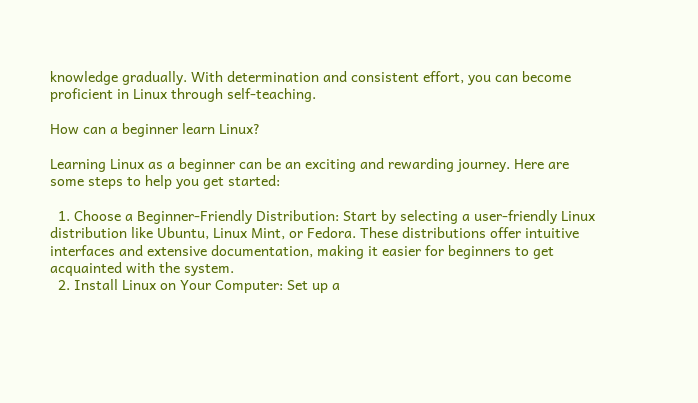knowledge gradually. With determination and consistent effort, you can become proficient in Linux through self-teaching.

How can a beginner learn Linux?

Learning Linux as a beginner can be an exciting and rewarding journey. Here are some steps to help you get started:

  1. Choose a Beginner-Friendly Distribution: Start by selecting a user-friendly Linux distribution like Ubuntu, Linux Mint, or Fedora. These distributions offer intuitive interfaces and extensive documentation, making it easier for beginners to get acquainted with the system.
  2. Install Linux on Your Computer: Set up a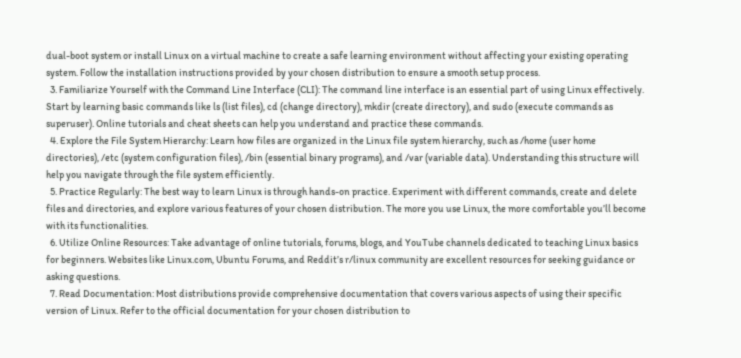dual-boot system or install Linux on a virtual machine to create a safe learning environment without affecting your existing operating system. Follow the installation instructions provided by your chosen distribution to ensure a smooth setup process.
  3. Familiarize Yourself with the Command Line Interface (CLI): The command line interface is an essential part of using Linux effectively. Start by learning basic commands like ls (list files), cd (change directory), mkdir (create directory), and sudo (execute commands as superuser). Online tutorials and cheat sheets can help you understand and practice these commands.
  4. Explore the File System Hierarchy: Learn how files are organized in the Linux file system hierarchy, such as /home (user home directories), /etc (system configuration files), /bin (essential binary programs), and /var (variable data). Understanding this structure will help you navigate through the file system efficiently.
  5. Practice Regularly: The best way to learn Linux is through hands-on practice. Experiment with different commands, create and delete files and directories, and explore various features of your chosen distribution. The more you use Linux, the more comfortable you’ll become with its functionalities.
  6. Utilize Online Resources: Take advantage of online tutorials, forums, blogs, and YouTube channels dedicated to teaching Linux basics for beginners. Websites like Linux.com, Ubuntu Forums, and Reddit’s r/linux community are excellent resources for seeking guidance or asking questions.
  7. Read Documentation: Most distributions provide comprehensive documentation that covers various aspects of using their specific version of Linux. Refer to the official documentation for your chosen distribution to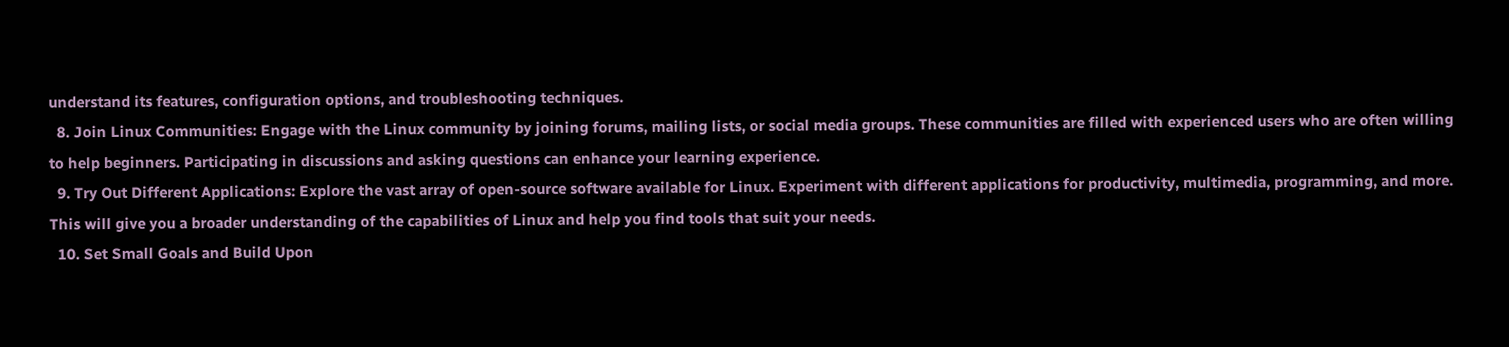understand its features, configuration options, and troubleshooting techniques.
  8. Join Linux Communities: Engage with the Linux community by joining forums, mailing lists, or social media groups. These communities are filled with experienced users who are often willing to help beginners. Participating in discussions and asking questions can enhance your learning experience.
  9. Try Out Different Applications: Explore the vast array of open-source software available for Linux. Experiment with different applications for productivity, multimedia, programming, and more. This will give you a broader understanding of the capabilities of Linux and help you find tools that suit your needs.
  10. Set Small Goals and Build Upon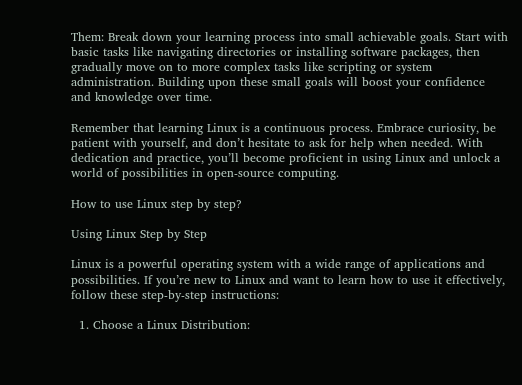Them: Break down your learning process into small achievable goals. Start with basic tasks like navigating directories or installing software packages, then gradually move on to more complex tasks like scripting or system administration. Building upon these small goals will boost your confidence and knowledge over time.

Remember that learning Linux is a continuous process. Embrace curiosity, be patient with yourself, and don’t hesitate to ask for help when needed. With dedication and practice, you’ll become proficient in using Linux and unlock a world of possibilities in open-source computing.

How to use Linux step by step?

Using Linux Step by Step

Linux is a powerful operating system with a wide range of applications and possibilities. If you’re new to Linux and want to learn how to use it effectively, follow these step-by-step instructions:

  1. Choose a Linux Distribution: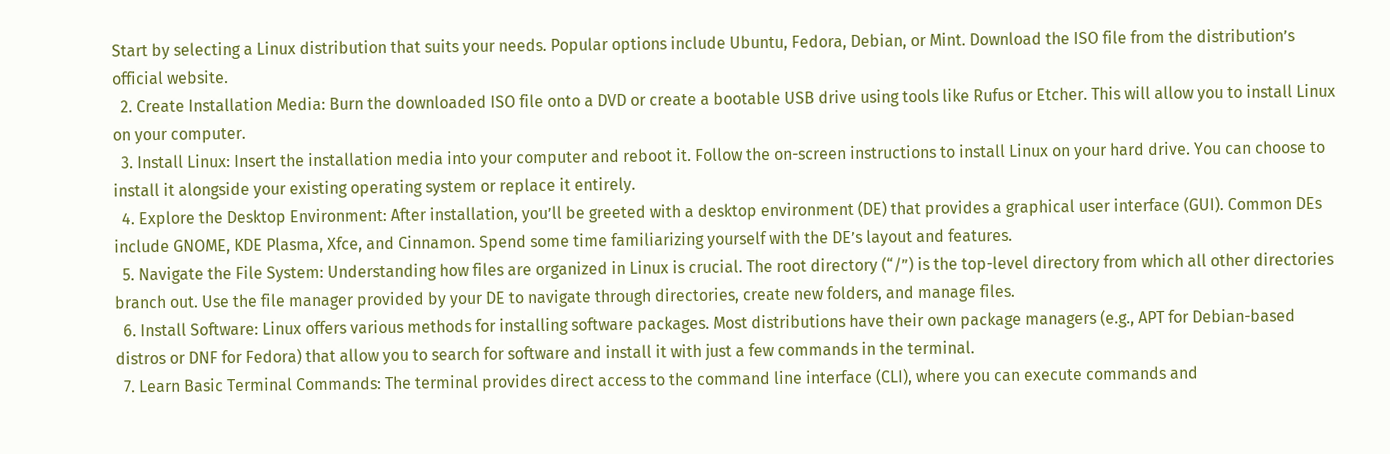Start by selecting a Linux distribution that suits your needs. Popular options include Ubuntu, Fedora, Debian, or Mint. Download the ISO file from the distribution’s official website.
  2. Create Installation Media: Burn the downloaded ISO file onto a DVD or create a bootable USB drive using tools like Rufus or Etcher. This will allow you to install Linux on your computer.
  3. Install Linux: Insert the installation media into your computer and reboot it. Follow the on-screen instructions to install Linux on your hard drive. You can choose to install it alongside your existing operating system or replace it entirely.
  4. Explore the Desktop Environment: After installation, you’ll be greeted with a desktop environment (DE) that provides a graphical user interface (GUI). Common DEs include GNOME, KDE Plasma, Xfce, and Cinnamon. Spend some time familiarizing yourself with the DE’s layout and features.
  5. Navigate the File System: Understanding how files are organized in Linux is crucial. The root directory (“/”) is the top-level directory from which all other directories branch out. Use the file manager provided by your DE to navigate through directories, create new folders, and manage files.
  6. Install Software: Linux offers various methods for installing software packages. Most distributions have their own package managers (e.g., APT for Debian-based distros or DNF for Fedora) that allow you to search for software and install it with just a few commands in the terminal.
  7. Learn Basic Terminal Commands: The terminal provides direct access to the command line interface (CLI), where you can execute commands and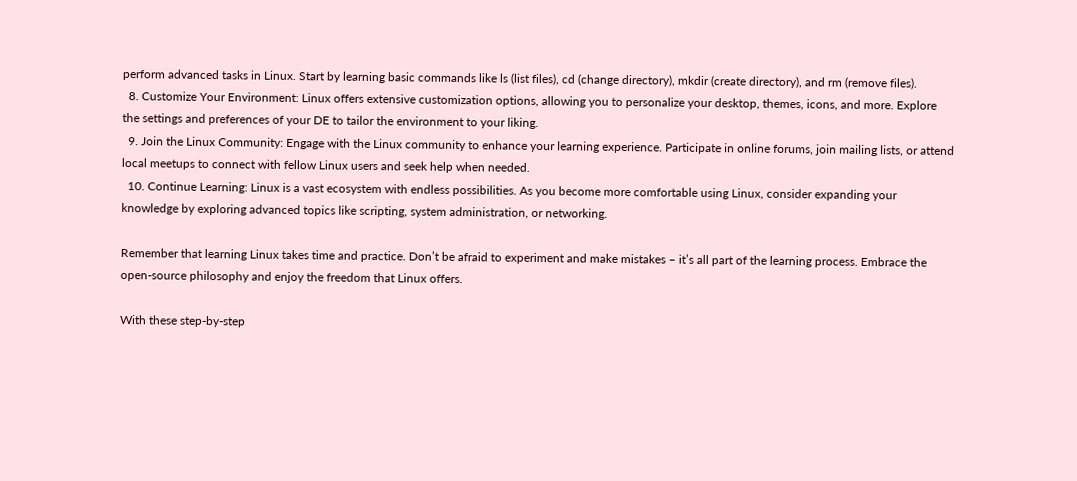perform advanced tasks in Linux. Start by learning basic commands like ls (list files), cd (change directory), mkdir (create directory), and rm (remove files).
  8. Customize Your Environment: Linux offers extensive customization options, allowing you to personalize your desktop, themes, icons, and more. Explore the settings and preferences of your DE to tailor the environment to your liking.
  9. Join the Linux Community: Engage with the Linux community to enhance your learning experience. Participate in online forums, join mailing lists, or attend local meetups to connect with fellow Linux users and seek help when needed.
  10. Continue Learning: Linux is a vast ecosystem with endless possibilities. As you become more comfortable using Linux, consider expanding your knowledge by exploring advanced topics like scripting, system administration, or networking.

Remember that learning Linux takes time and practice. Don’t be afraid to experiment and make mistakes – it’s all part of the learning process. Embrace the open-source philosophy and enjoy the freedom that Linux offers.

With these step-by-step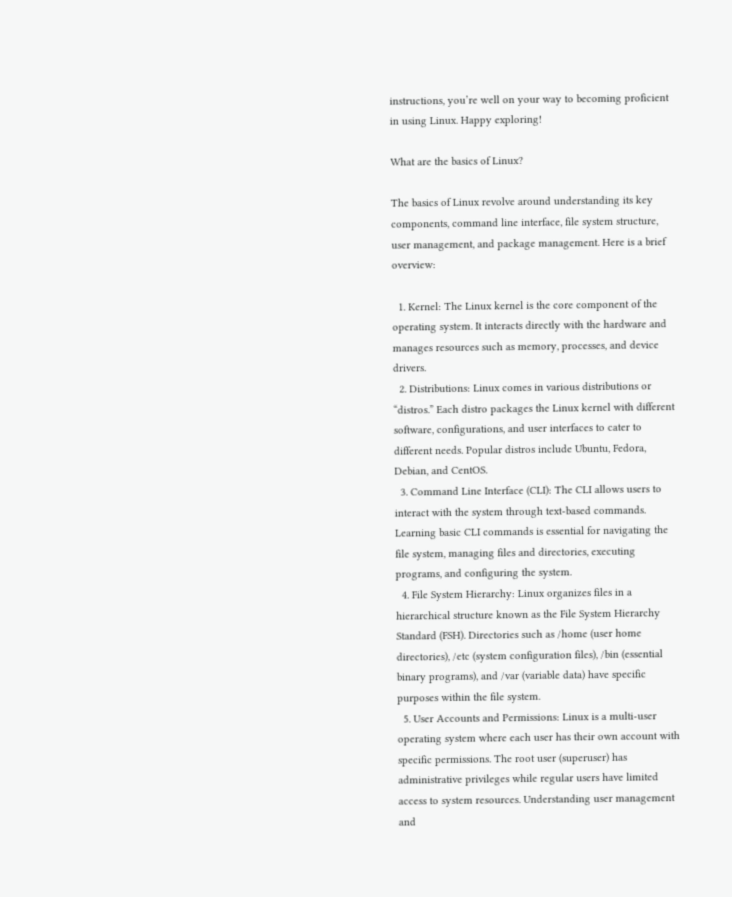instructions, you’re well on your way to becoming proficient in using Linux. Happy exploring!

What are the basics of Linux?

The basics of Linux revolve around understanding its key components, command line interface, file system structure, user management, and package management. Here is a brief overview:

  1. Kernel: The Linux kernel is the core component of the operating system. It interacts directly with the hardware and manages resources such as memory, processes, and device drivers.
  2. Distributions: Linux comes in various distributions or “distros.” Each distro packages the Linux kernel with different software, configurations, and user interfaces to cater to different needs. Popular distros include Ubuntu, Fedora, Debian, and CentOS.
  3. Command Line Interface (CLI): The CLI allows users to interact with the system through text-based commands. Learning basic CLI commands is essential for navigating the file system, managing files and directories, executing programs, and configuring the system.
  4. File System Hierarchy: Linux organizes files in a hierarchical structure known as the File System Hierarchy Standard (FSH). Directories such as /home (user home directories), /etc (system configuration files), /bin (essential binary programs), and /var (variable data) have specific purposes within the file system.
  5. User Accounts and Permissions: Linux is a multi-user operating system where each user has their own account with specific permissions. The root user (superuser) has administrative privileges while regular users have limited access to system resources. Understanding user management and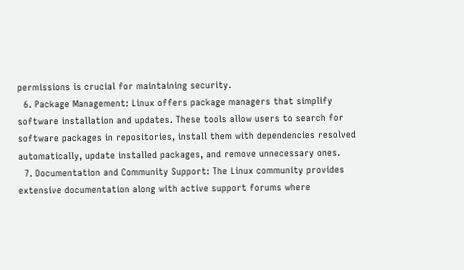permissions is crucial for maintaining security.
  6. Package Management: Linux offers package managers that simplify software installation and updates. These tools allow users to search for software packages in repositories, install them with dependencies resolved automatically, update installed packages, and remove unnecessary ones.
  7. Documentation and Community Support: The Linux community provides extensive documentation along with active support forums where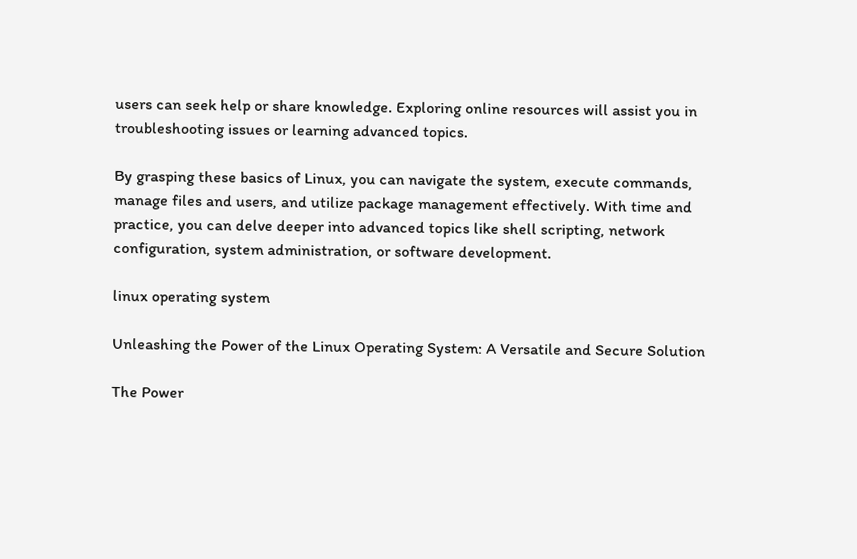users can seek help or share knowledge. Exploring online resources will assist you in troubleshooting issues or learning advanced topics.

By grasping these basics of Linux, you can navigate the system, execute commands, manage files and users, and utilize package management effectively. With time and practice, you can delve deeper into advanced topics like shell scripting, network configuration, system administration, or software development.

linux operating system

Unleashing the Power of the Linux Operating System: A Versatile and Secure Solution

The Power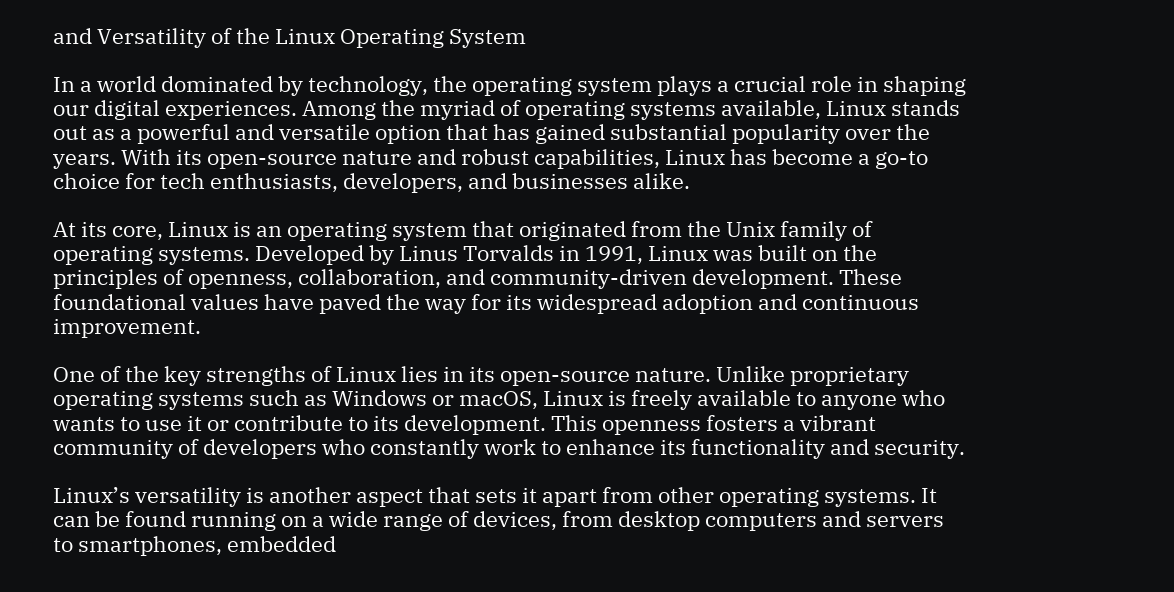and Versatility of the Linux Operating System

In a world dominated by technology, the operating system plays a crucial role in shaping our digital experiences. Among the myriad of operating systems available, Linux stands out as a powerful and versatile option that has gained substantial popularity over the years. With its open-source nature and robust capabilities, Linux has become a go-to choice for tech enthusiasts, developers, and businesses alike.

At its core, Linux is an operating system that originated from the Unix family of operating systems. Developed by Linus Torvalds in 1991, Linux was built on the principles of openness, collaboration, and community-driven development. These foundational values have paved the way for its widespread adoption and continuous improvement.

One of the key strengths of Linux lies in its open-source nature. Unlike proprietary operating systems such as Windows or macOS, Linux is freely available to anyone who wants to use it or contribute to its development. This openness fosters a vibrant community of developers who constantly work to enhance its functionality and security.

Linux’s versatility is another aspect that sets it apart from other operating systems. It can be found running on a wide range of devices, from desktop computers and servers to smartphones, embedded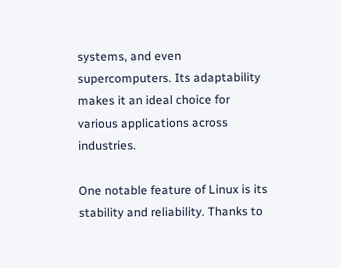systems, and even supercomputers. Its adaptability makes it an ideal choice for various applications across industries.

One notable feature of Linux is its stability and reliability. Thanks to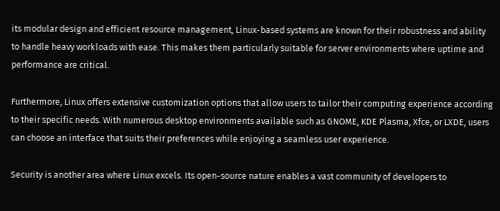its modular design and efficient resource management, Linux-based systems are known for their robustness and ability to handle heavy workloads with ease. This makes them particularly suitable for server environments where uptime and performance are critical.

Furthermore, Linux offers extensive customization options that allow users to tailor their computing experience according to their specific needs. With numerous desktop environments available such as GNOME, KDE Plasma, Xfce, or LXDE, users can choose an interface that suits their preferences while enjoying a seamless user experience.

Security is another area where Linux excels. Its open-source nature enables a vast community of developers to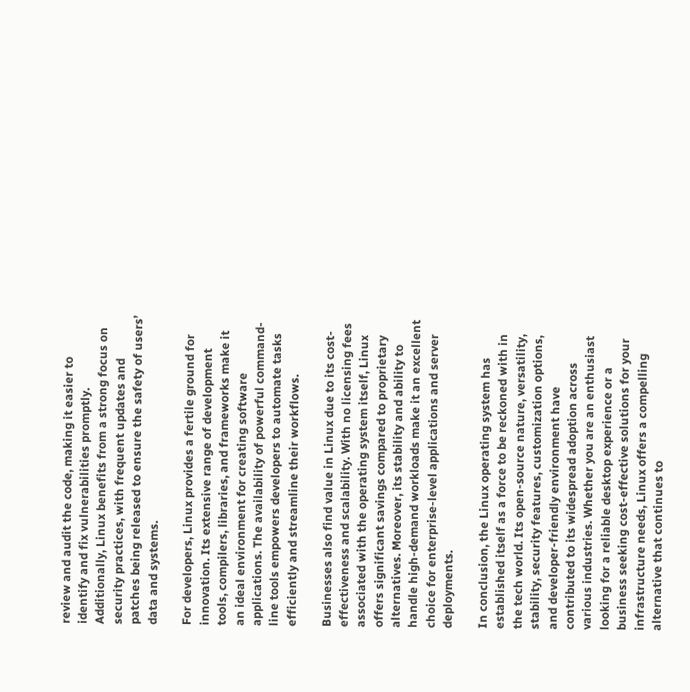review and audit the code, making it easier to identify and fix vulnerabilities promptly. Additionally, Linux benefits from a strong focus on security practices, with frequent updates and patches being released to ensure the safety of users’ data and systems.

For developers, Linux provides a fertile ground for innovation. Its extensive range of development tools, compilers, libraries, and frameworks make it an ideal environment for creating software applications. The availability of powerful command-line tools empowers developers to automate tasks efficiently and streamline their workflows.

Businesses also find value in Linux due to its cost-effectiveness and scalability. With no licensing fees associated with the operating system itself, Linux offers significant savings compared to proprietary alternatives. Moreover, its stability and ability to handle high-demand workloads make it an excellent choice for enterprise-level applications and server deployments.

In conclusion, the Linux operating system has established itself as a force to be reckoned with in the tech world. Its open-source nature, versatility, stability, security features, customization options, and developer-friendly environment have contributed to its widespread adoption across various industries. Whether you are an enthusiast looking for a reliable desktop experience or a business seeking cost-effective solutions for your infrastructure needs, Linux offers a compelling alternative that continues to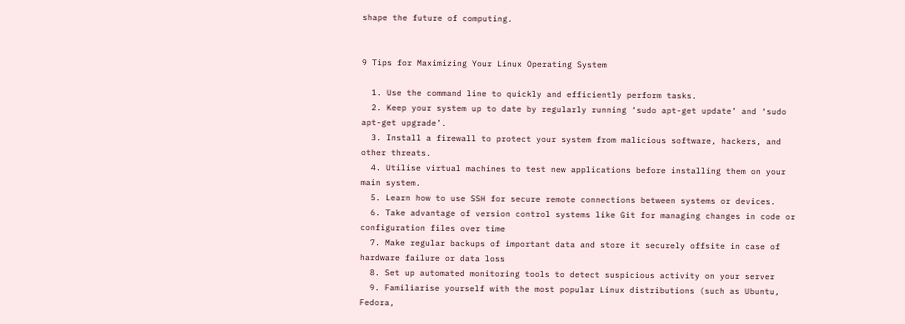shape the future of computing.


9 Tips for Maximizing Your Linux Operating System

  1. Use the command line to quickly and efficiently perform tasks.
  2. Keep your system up to date by regularly running ‘sudo apt-get update’ and ‘sudo apt-get upgrade’.
  3. Install a firewall to protect your system from malicious software, hackers, and other threats.
  4. Utilise virtual machines to test new applications before installing them on your main system.
  5. Learn how to use SSH for secure remote connections between systems or devices.
  6. Take advantage of version control systems like Git for managing changes in code or configuration files over time
  7. Make regular backups of important data and store it securely offsite in case of hardware failure or data loss
  8. Set up automated monitoring tools to detect suspicious activity on your server
  9. Familiarise yourself with the most popular Linux distributions (such as Ubuntu, Fedora,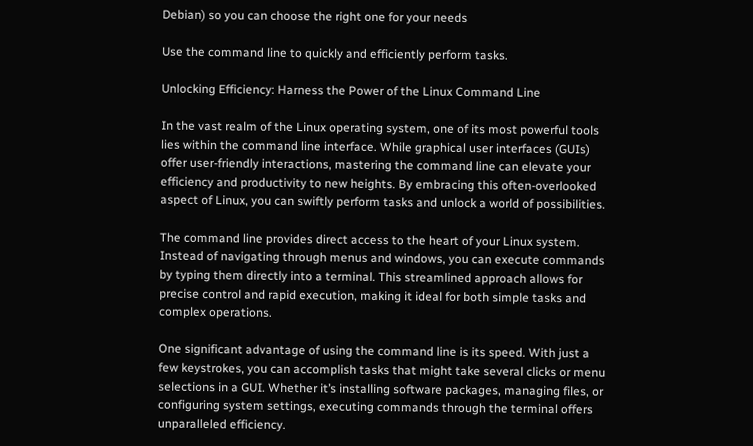Debian) so you can choose the right one for your needs

Use the command line to quickly and efficiently perform tasks.

Unlocking Efficiency: Harness the Power of the Linux Command Line

In the vast realm of the Linux operating system, one of its most powerful tools lies within the command line interface. While graphical user interfaces (GUIs) offer user-friendly interactions, mastering the command line can elevate your efficiency and productivity to new heights. By embracing this often-overlooked aspect of Linux, you can swiftly perform tasks and unlock a world of possibilities.

The command line provides direct access to the heart of your Linux system. Instead of navigating through menus and windows, you can execute commands by typing them directly into a terminal. This streamlined approach allows for precise control and rapid execution, making it ideal for both simple tasks and complex operations.

One significant advantage of using the command line is its speed. With just a few keystrokes, you can accomplish tasks that might take several clicks or menu selections in a GUI. Whether it’s installing software packages, managing files, or configuring system settings, executing commands through the terminal offers unparalleled efficiency.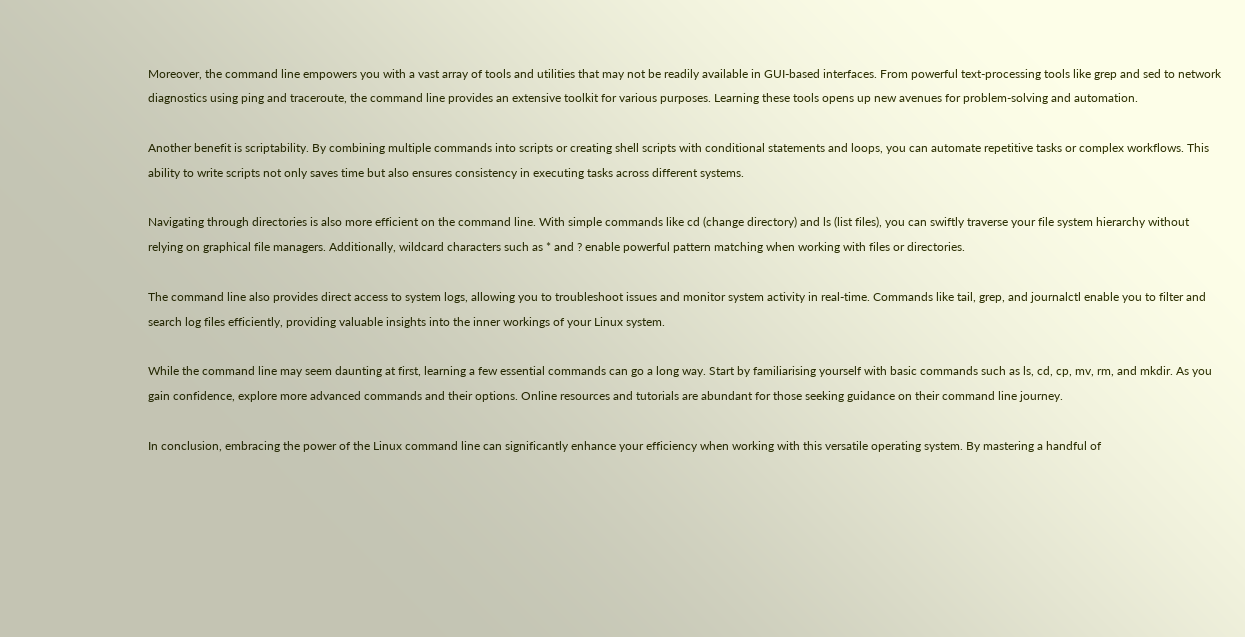Moreover, the command line empowers you with a vast array of tools and utilities that may not be readily available in GUI-based interfaces. From powerful text-processing tools like grep and sed to network diagnostics using ping and traceroute, the command line provides an extensive toolkit for various purposes. Learning these tools opens up new avenues for problem-solving and automation.

Another benefit is scriptability. By combining multiple commands into scripts or creating shell scripts with conditional statements and loops, you can automate repetitive tasks or complex workflows. This ability to write scripts not only saves time but also ensures consistency in executing tasks across different systems.

Navigating through directories is also more efficient on the command line. With simple commands like cd (change directory) and ls (list files), you can swiftly traverse your file system hierarchy without relying on graphical file managers. Additionally, wildcard characters such as * and ? enable powerful pattern matching when working with files or directories.

The command line also provides direct access to system logs, allowing you to troubleshoot issues and monitor system activity in real-time. Commands like tail, grep, and journalctl enable you to filter and search log files efficiently, providing valuable insights into the inner workings of your Linux system.

While the command line may seem daunting at first, learning a few essential commands can go a long way. Start by familiarising yourself with basic commands such as ls, cd, cp, mv, rm, and mkdir. As you gain confidence, explore more advanced commands and their options. Online resources and tutorials are abundant for those seeking guidance on their command line journey.

In conclusion, embracing the power of the Linux command line can significantly enhance your efficiency when working with this versatile operating system. By mastering a handful of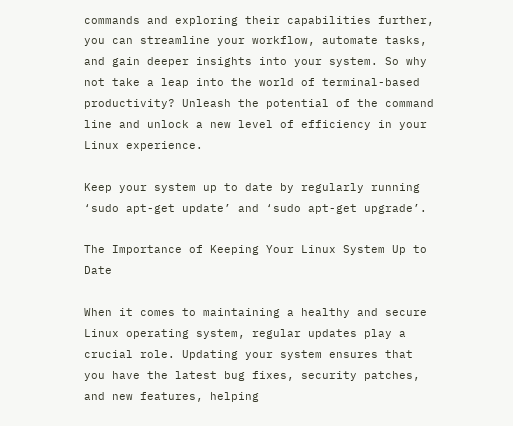commands and exploring their capabilities further, you can streamline your workflow, automate tasks, and gain deeper insights into your system. So why not take a leap into the world of terminal-based productivity? Unleash the potential of the command line and unlock a new level of efficiency in your Linux experience.

Keep your system up to date by regularly running ‘sudo apt-get update’ and ‘sudo apt-get upgrade’.

The Importance of Keeping Your Linux System Up to Date

When it comes to maintaining a healthy and secure Linux operating system, regular updates play a crucial role. Updating your system ensures that you have the latest bug fixes, security patches, and new features, helping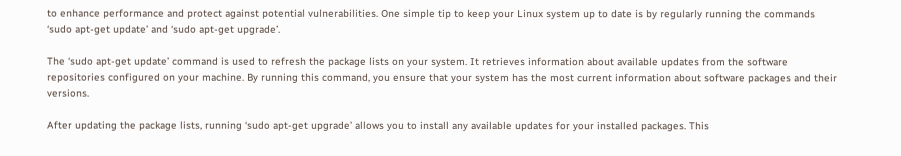to enhance performance and protect against potential vulnerabilities. One simple tip to keep your Linux system up to date is by regularly running the commands ‘sudo apt-get update’ and ‘sudo apt-get upgrade’.

The ‘sudo apt-get update’ command is used to refresh the package lists on your system. It retrieves information about available updates from the software repositories configured on your machine. By running this command, you ensure that your system has the most current information about software packages and their versions.

After updating the package lists, running ‘sudo apt-get upgrade’ allows you to install any available updates for your installed packages. This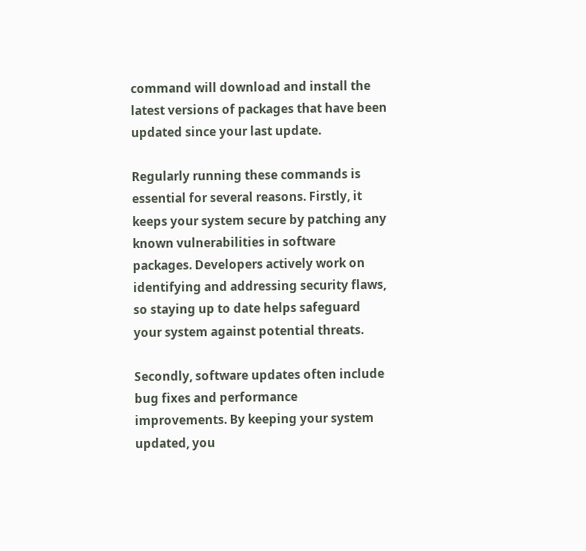command will download and install the latest versions of packages that have been updated since your last update.

Regularly running these commands is essential for several reasons. Firstly, it keeps your system secure by patching any known vulnerabilities in software packages. Developers actively work on identifying and addressing security flaws, so staying up to date helps safeguard your system against potential threats.

Secondly, software updates often include bug fixes and performance improvements. By keeping your system updated, you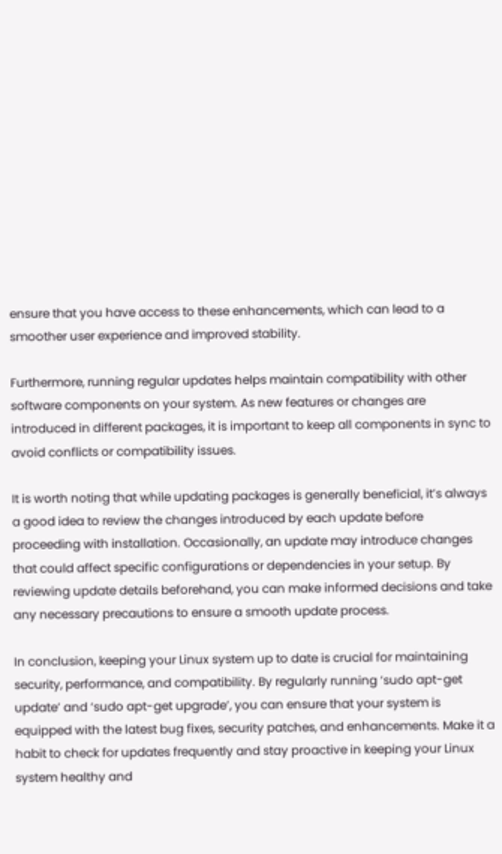ensure that you have access to these enhancements, which can lead to a smoother user experience and improved stability.

Furthermore, running regular updates helps maintain compatibility with other software components on your system. As new features or changes are introduced in different packages, it is important to keep all components in sync to avoid conflicts or compatibility issues.

It is worth noting that while updating packages is generally beneficial, it’s always a good idea to review the changes introduced by each update before proceeding with installation. Occasionally, an update may introduce changes that could affect specific configurations or dependencies in your setup. By reviewing update details beforehand, you can make informed decisions and take any necessary precautions to ensure a smooth update process.

In conclusion, keeping your Linux system up to date is crucial for maintaining security, performance, and compatibility. By regularly running ‘sudo apt-get update’ and ‘sudo apt-get upgrade’, you can ensure that your system is equipped with the latest bug fixes, security patches, and enhancements. Make it a habit to check for updates frequently and stay proactive in keeping your Linux system healthy and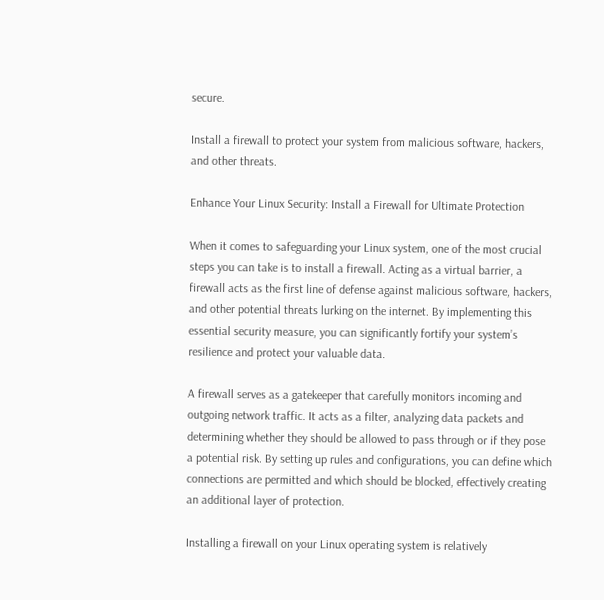secure.

Install a firewall to protect your system from malicious software, hackers, and other threats.

Enhance Your Linux Security: Install a Firewall for Ultimate Protection

When it comes to safeguarding your Linux system, one of the most crucial steps you can take is to install a firewall. Acting as a virtual barrier, a firewall acts as the first line of defense against malicious software, hackers, and other potential threats lurking on the internet. By implementing this essential security measure, you can significantly fortify your system’s resilience and protect your valuable data.

A firewall serves as a gatekeeper that carefully monitors incoming and outgoing network traffic. It acts as a filter, analyzing data packets and determining whether they should be allowed to pass through or if they pose a potential risk. By setting up rules and configurations, you can define which connections are permitted and which should be blocked, effectively creating an additional layer of protection.

Installing a firewall on your Linux operating system is relatively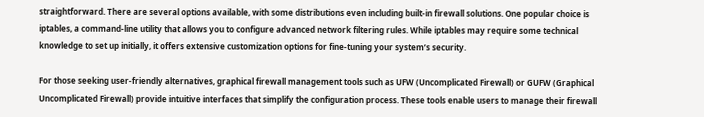straightforward. There are several options available, with some distributions even including built-in firewall solutions. One popular choice is iptables, a command-line utility that allows you to configure advanced network filtering rules. While iptables may require some technical knowledge to set up initially, it offers extensive customization options for fine-tuning your system’s security.

For those seeking user-friendly alternatives, graphical firewall management tools such as UFW (Uncomplicated Firewall) or GUFW (Graphical Uncomplicated Firewall) provide intuitive interfaces that simplify the configuration process. These tools enable users to manage their firewall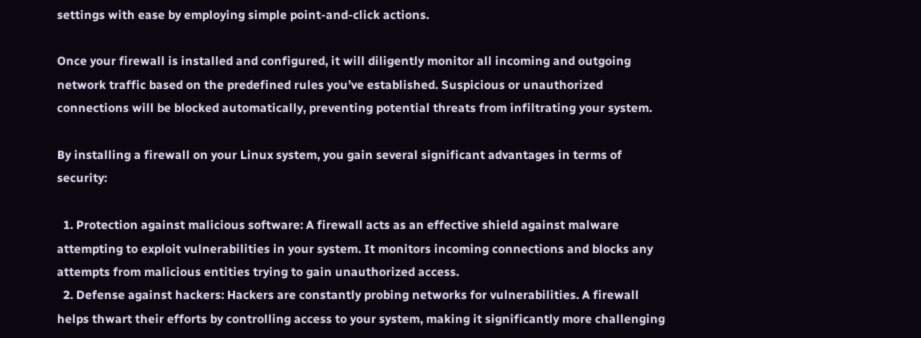settings with ease by employing simple point-and-click actions.

Once your firewall is installed and configured, it will diligently monitor all incoming and outgoing network traffic based on the predefined rules you’ve established. Suspicious or unauthorized connections will be blocked automatically, preventing potential threats from infiltrating your system.

By installing a firewall on your Linux system, you gain several significant advantages in terms of security:

  1. Protection against malicious software: A firewall acts as an effective shield against malware attempting to exploit vulnerabilities in your system. It monitors incoming connections and blocks any attempts from malicious entities trying to gain unauthorized access.
  2. Defense against hackers: Hackers are constantly probing networks for vulnerabilities. A firewall helps thwart their efforts by controlling access to your system, making it significantly more challenging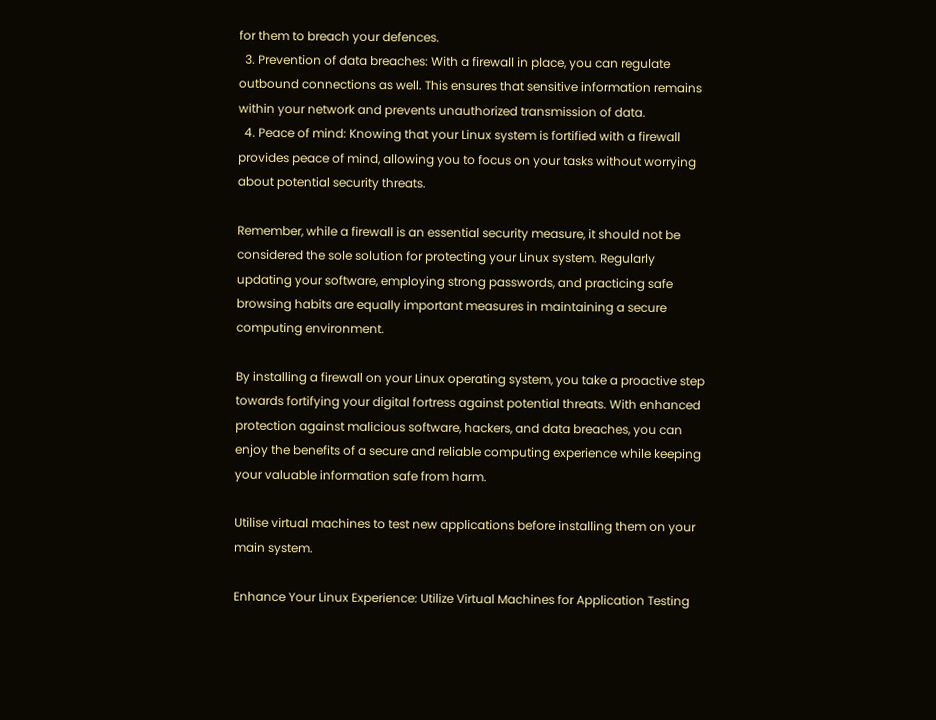for them to breach your defences.
  3. Prevention of data breaches: With a firewall in place, you can regulate outbound connections as well. This ensures that sensitive information remains within your network and prevents unauthorized transmission of data.
  4. Peace of mind: Knowing that your Linux system is fortified with a firewall provides peace of mind, allowing you to focus on your tasks without worrying about potential security threats.

Remember, while a firewall is an essential security measure, it should not be considered the sole solution for protecting your Linux system. Regularly updating your software, employing strong passwords, and practicing safe browsing habits are equally important measures in maintaining a secure computing environment.

By installing a firewall on your Linux operating system, you take a proactive step towards fortifying your digital fortress against potential threats. With enhanced protection against malicious software, hackers, and data breaches, you can enjoy the benefits of a secure and reliable computing experience while keeping your valuable information safe from harm.

Utilise virtual machines to test new applications before installing them on your main system.

Enhance Your Linux Experience: Utilize Virtual Machines for Application Testing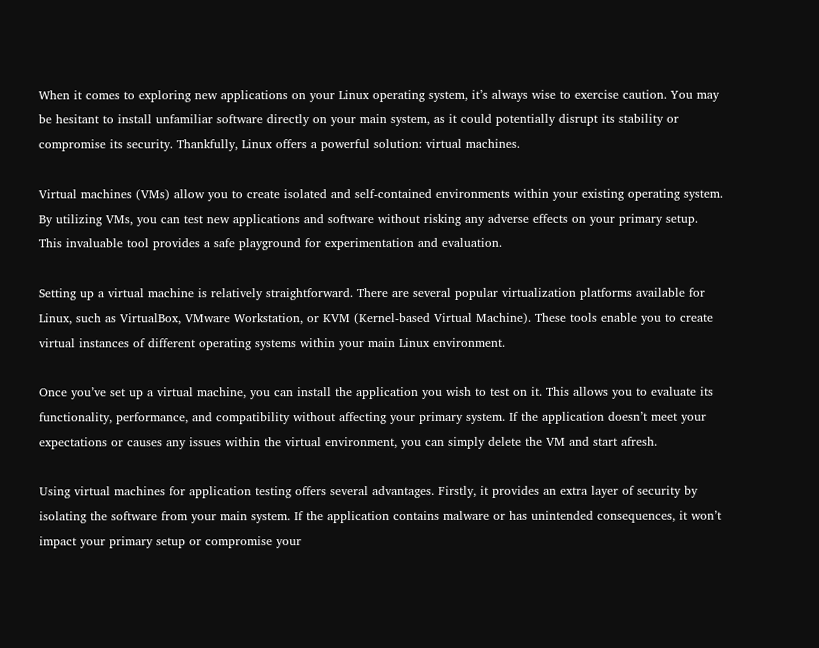When it comes to exploring new applications on your Linux operating system, it’s always wise to exercise caution. You may be hesitant to install unfamiliar software directly on your main system, as it could potentially disrupt its stability or compromise its security. Thankfully, Linux offers a powerful solution: virtual machines.

Virtual machines (VMs) allow you to create isolated and self-contained environments within your existing operating system. By utilizing VMs, you can test new applications and software without risking any adverse effects on your primary setup. This invaluable tool provides a safe playground for experimentation and evaluation.

Setting up a virtual machine is relatively straightforward. There are several popular virtualization platforms available for Linux, such as VirtualBox, VMware Workstation, or KVM (Kernel-based Virtual Machine). These tools enable you to create virtual instances of different operating systems within your main Linux environment.

Once you’ve set up a virtual machine, you can install the application you wish to test on it. This allows you to evaluate its functionality, performance, and compatibility without affecting your primary system. If the application doesn’t meet your expectations or causes any issues within the virtual environment, you can simply delete the VM and start afresh.

Using virtual machines for application testing offers several advantages. Firstly, it provides an extra layer of security by isolating the software from your main system. If the application contains malware or has unintended consequences, it won’t impact your primary setup or compromise your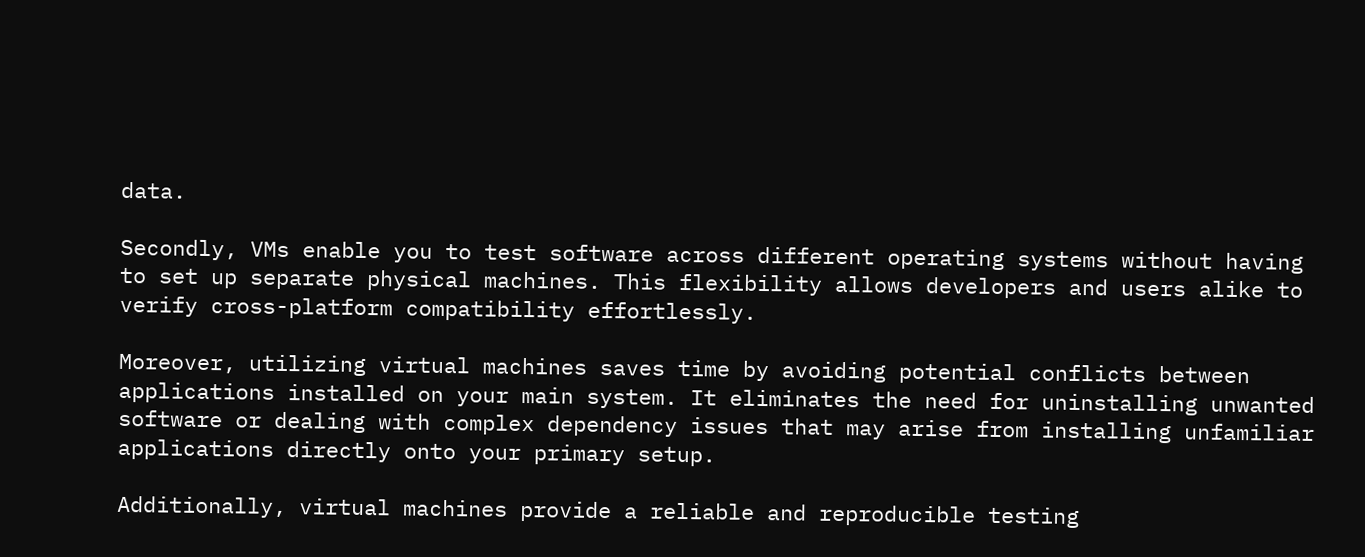data.

Secondly, VMs enable you to test software across different operating systems without having to set up separate physical machines. This flexibility allows developers and users alike to verify cross-platform compatibility effortlessly.

Moreover, utilizing virtual machines saves time by avoiding potential conflicts between applications installed on your main system. It eliminates the need for uninstalling unwanted software or dealing with complex dependency issues that may arise from installing unfamiliar applications directly onto your primary setup.

Additionally, virtual machines provide a reliable and reproducible testing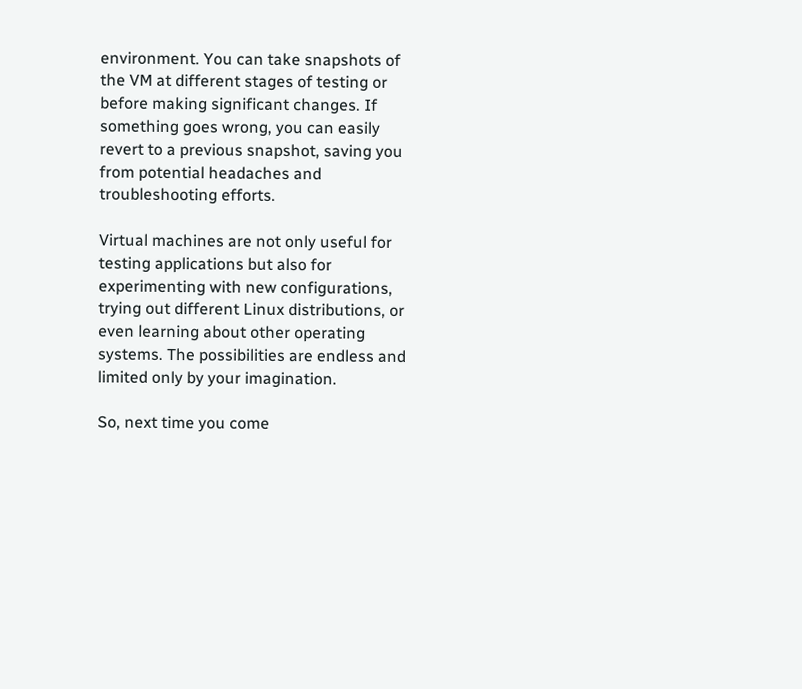environment. You can take snapshots of the VM at different stages of testing or before making significant changes. If something goes wrong, you can easily revert to a previous snapshot, saving you from potential headaches and troubleshooting efforts.

Virtual machines are not only useful for testing applications but also for experimenting with new configurations, trying out different Linux distributions, or even learning about other operating systems. The possibilities are endless and limited only by your imagination.

So, next time you come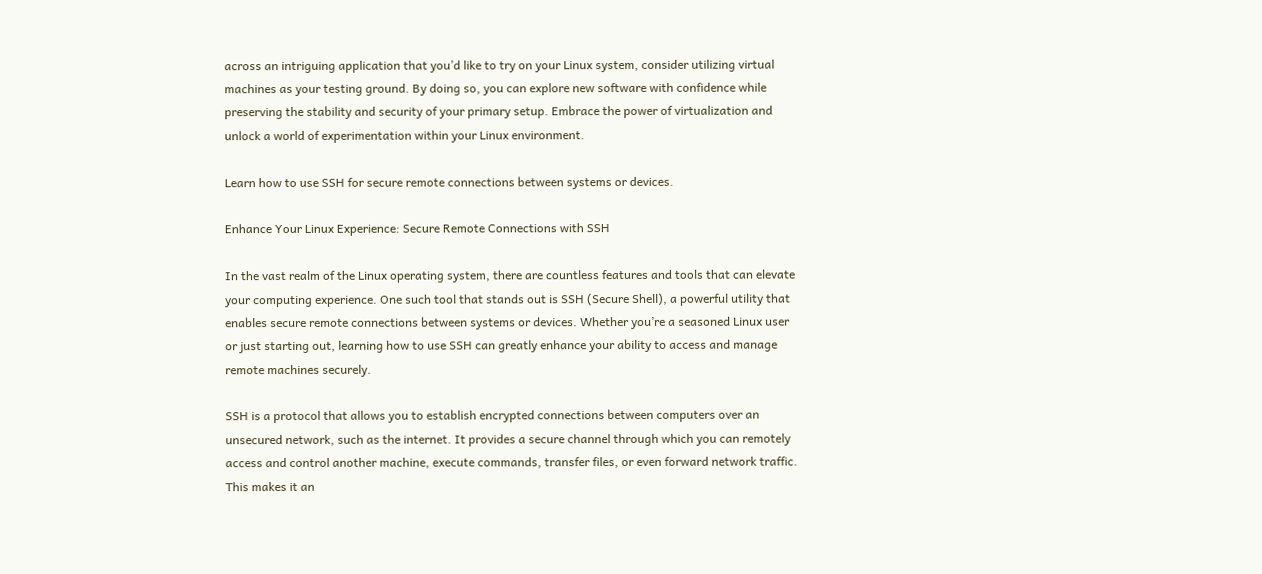across an intriguing application that you’d like to try on your Linux system, consider utilizing virtual machines as your testing ground. By doing so, you can explore new software with confidence while preserving the stability and security of your primary setup. Embrace the power of virtualization and unlock a world of experimentation within your Linux environment.

Learn how to use SSH for secure remote connections between systems or devices.

Enhance Your Linux Experience: Secure Remote Connections with SSH

In the vast realm of the Linux operating system, there are countless features and tools that can elevate your computing experience. One such tool that stands out is SSH (Secure Shell), a powerful utility that enables secure remote connections between systems or devices. Whether you’re a seasoned Linux user or just starting out, learning how to use SSH can greatly enhance your ability to access and manage remote machines securely.

SSH is a protocol that allows you to establish encrypted connections between computers over an unsecured network, such as the internet. It provides a secure channel through which you can remotely access and control another machine, execute commands, transfer files, or even forward network traffic. This makes it an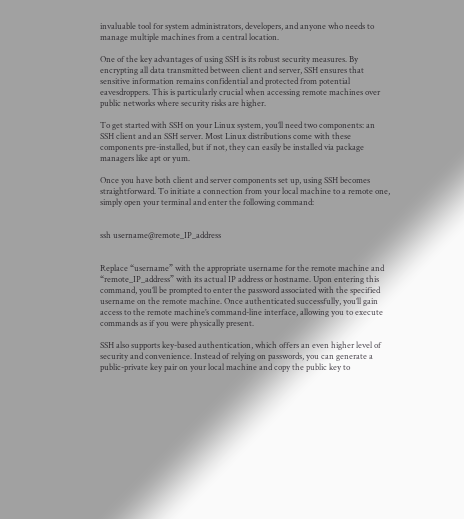invaluable tool for system administrators, developers, and anyone who needs to manage multiple machines from a central location.

One of the key advantages of using SSH is its robust security measures. By encrypting all data transmitted between client and server, SSH ensures that sensitive information remains confidential and protected from potential eavesdroppers. This is particularly crucial when accessing remote machines over public networks where security risks are higher.

To get started with SSH on your Linux system, you’ll need two components: an SSH client and an SSH server. Most Linux distributions come with these components pre-installed, but if not, they can easily be installed via package managers like apt or yum.

Once you have both client and server components set up, using SSH becomes straightforward. To initiate a connection from your local machine to a remote one, simply open your terminal and enter the following command:


ssh username@remote_IP_address


Replace “username” with the appropriate username for the remote machine and “remote_IP_address” with its actual IP address or hostname. Upon entering this command, you’ll be prompted to enter the password associated with the specified username on the remote machine. Once authenticated successfully, you’ll gain access to the remote machine’s command-line interface, allowing you to execute commands as if you were physically present.

SSH also supports key-based authentication, which offers an even higher level of security and convenience. Instead of relying on passwords, you can generate a public-private key pair on your local machine and copy the public key to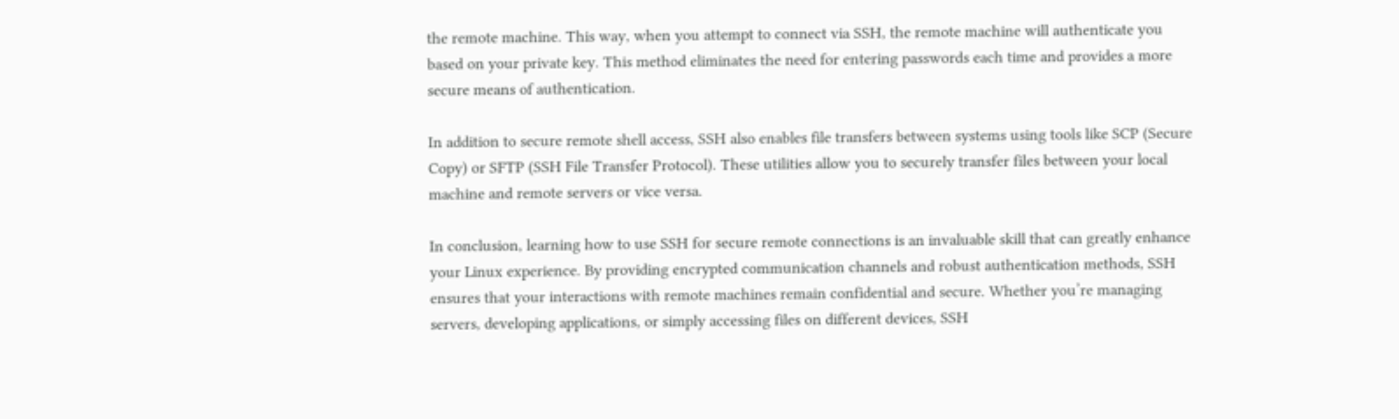the remote machine. This way, when you attempt to connect via SSH, the remote machine will authenticate you based on your private key. This method eliminates the need for entering passwords each time and provides a more secure means of authentication.

In addition to secure remote shell access, SSH also enables file transfers between systems using tools like SCP (Secure Copy) or SFTP (SSH File Transfer Protocol). These utilities allow you to securely transfer files between your local machine and remote servers or vice versa.

In conclusion, learning how to use SSH for secure remote connections is an invaluable skill that can greatly enhance your Linux experience. By providing encrypted communication channels and robust authentication methods, SSH ensures that your interactions with remote machines remain confidential and secure. Whether you’re managing servers, developing applications, or simply accessing files on different devices, SSH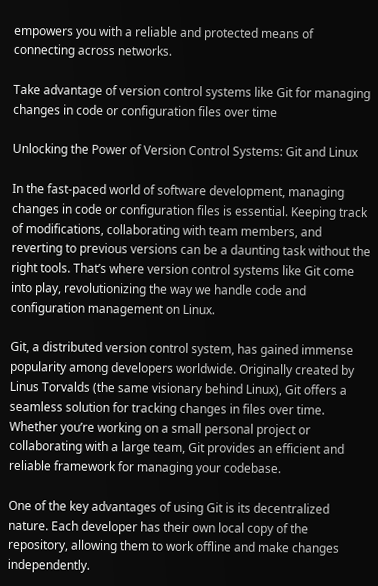empowers you with a reliable and protected means of connecting across networks.

Take advantage of version control systems like Git for managing changes in code or configuration files over time

Unlocking the Power of Version Control Systems: Git and Linux

In the fast-paced world of software development, managing changes in code or configuration files is essential. Keeping track of modifications, collaborating with team members, and reverting to previous versions can be a daunting task without the right tools. That’s where version control systems like Git come into play, revolutionizing the way we handle code and configuration management on Linux.

Git, a distributed version control system, has gained immense popularity among developers worldwide. Originally created by Linus Torvalds (the same visionary behind Linux), Git offers a seamless solution for tracking changes in files over time. Whether you’re working on a small personal project or collaborating with a large team, Git provides an efficient and reliable framework for managing your codebase.

One of the key advantages of using Git is its decentralized nature. Each developer has their own local copy of the repository, allowing them to work offline and make changes independently.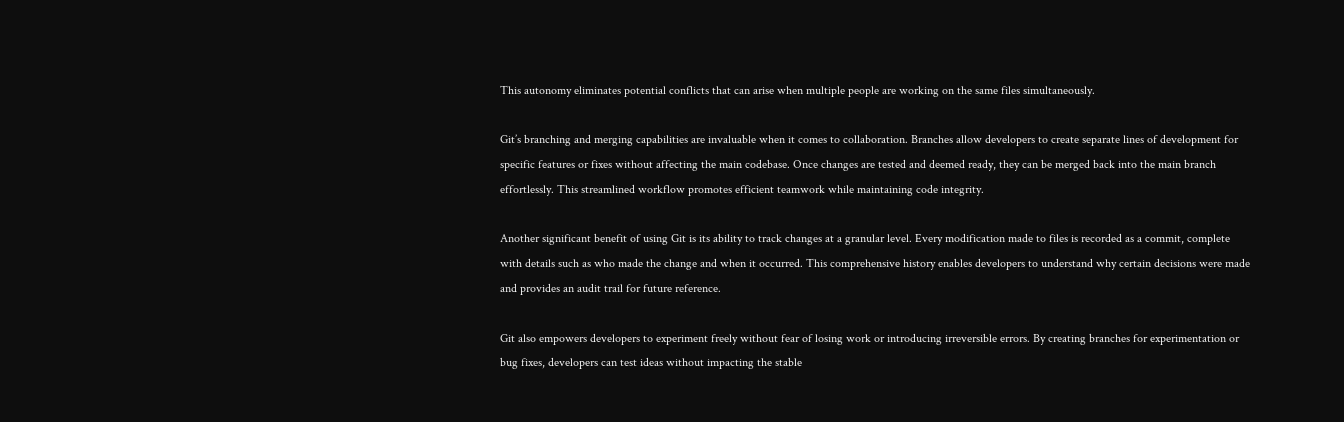This autonomy eliminates potential conflicts that can arise when multiple people are working on the same files simultaneously.

Git’s branching and merging capabilities are invaluable when it comes to collaboration. Branches allow developers to create separate lines of development for specific features or fixes without affecting the main codebase. Once changes are tested and deemed ready, they can be merged back into the main branch effortlessly. This streamlined workflow promotes efficient teamwork while maintaining code integrity.

Another significant benefit of using Git is its ability to track changes at a granular level. Every modification made to files is recorded as a commit, complete with details such as who made the change and when it occurred. This comprehensive history enables developers to understand why certain decisions were made and provides an audit trail for future reference.

Git also empowers developers to experiment freely without fear of losing work or introducing irreversible errors. By creating branches for experimentation or bug fixes, developers can test ideas without impacting the stable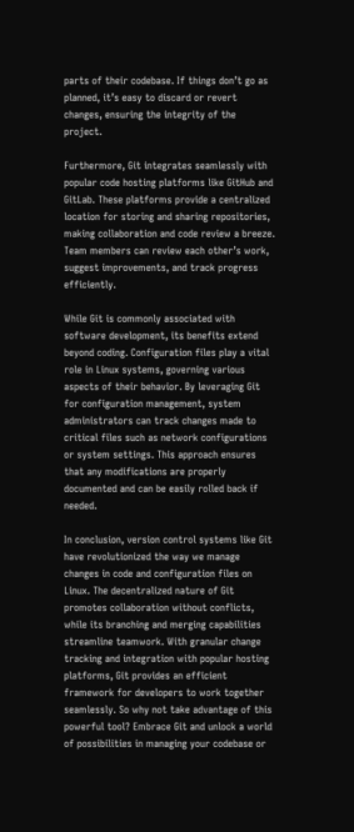parts of their codebase. If things don’t go as planned, it’s easy to discard or revert changes, ensuring the integrity of the project.

Furthermore, Git integrates seamlessly with popular code hosting platforms like GitHub and GitLab. These platforms provide a centralized location for storing and sharing repositories, making collaboration and code review a breeze. Team members can review each other’s work, suggest improvements, and track progress efficiently.

While Git is commonly associated with software development, its benefits extend beyond coding. Configuration files play a vital role in Linux systems, governing various aspects of their behavior. By leveraging Git for configuration management, system administrators can track changes made to critical files such as network configurations or system settings. This approach ensures that any modifications are properly documented and can be easily rolled back if needed.

In conclusion, version control systems like Git have revolutionized the way we manage changes in code and configuration files on Linux. The decentralized nature of Git promotes collaboration without conflicts, while its branching and merging capabilities streamline teamwork. With granular change tracking and integration with popular hosting platforms, Git provides an efficient framework for developers to work together seamlessly. So why not take advantage of this powerful tool? Embrace Git and unlock a world of possibilities in managing your codebase or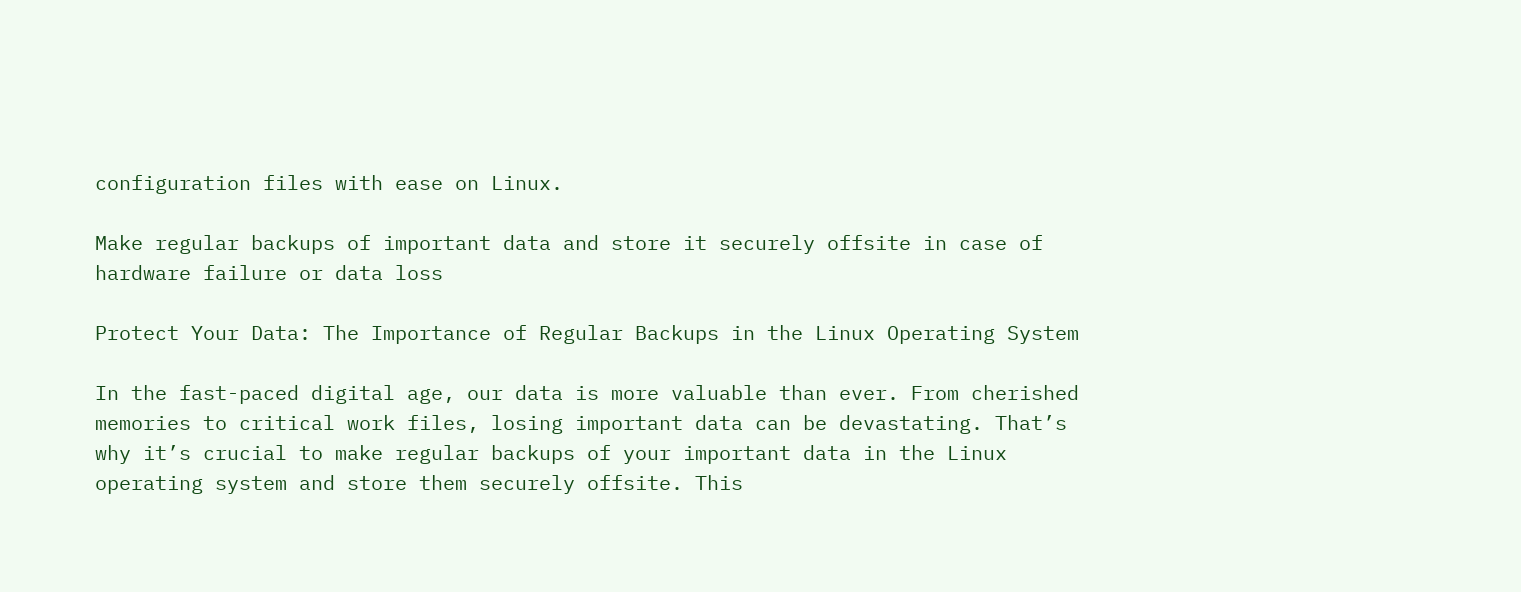configuration files with ease on Linux.

Make regular backups of important data and store it securely offsite in case of hardware failure or data loss

Protect Your Data: The Importance of Regular Backups in the Linux Operating System

In the fast-paced digital age, our data is more valuable than ever. From cherished memories to critical work files, losing important data can be devastating. That’s why it’s crucial to make regular backups of your important data in the Linux operating system and store them securely offsite. This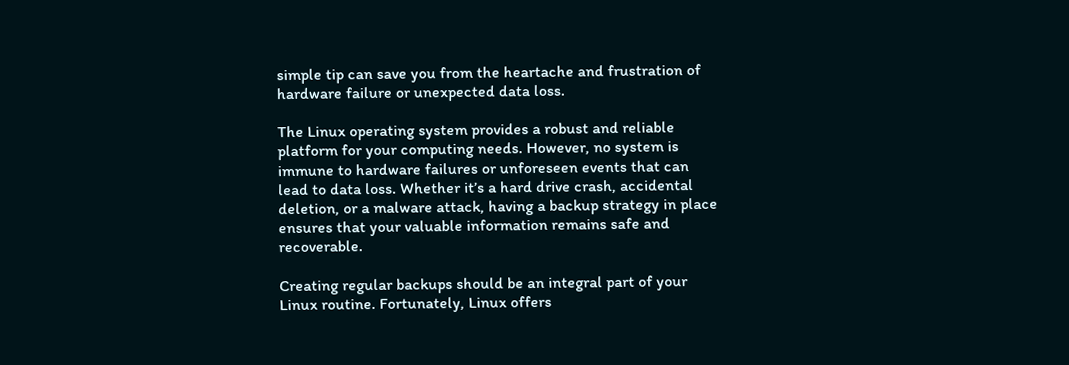simple tip can save you from the heartache and frustration of hardware failure or unexpected data loss.

The Linux operating system provides a robust and reliable platform for your computing needs. However, no system is immune to hardware failures or unforeseen events that can lead to data loss. Whether it’s a hard drive crash, accidental deletion, or a malware attack, having a backup strategy in place ensures that your valuable information remains safe and recoverable.

Creating regular backups should be an integral part of your Linux routine. Fortunately, Linux offers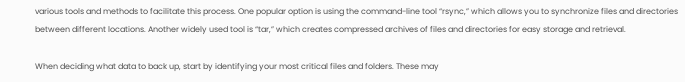various tools and methods to facilitate this process. One popular option is using the command-line tool “rsync,” which allows you to synchronize files and directories between different locations. Another widely used tool is “tar,” which creates compressed archives of files and directories for easy storage and retrieval.

When deciding what data to back up, start by identifying your most critical files and folders. These may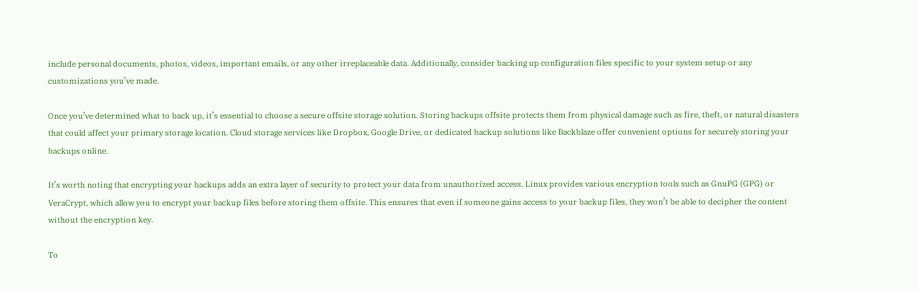include personal documents, photos, videos, important emails, or any other irreplaceable data. Additionally, consider backing up configuration files specific to your system setup or any customizations you’ve made.

Once you’ve determined what to back up, it’s essential to choose a secure offsite storage solution. Storing backups offsite protects them from physical damage such as fire, theft, or natural disasters that could affect your primary storage location. Cloud storage services like Dropbox, Google Drive, or dedicated backup solutions like Backblaze offer convenient options for securely storing your backups online.

It’s worth noting that encrypting your backups adds an extra layer of security to protect your data from unauthorized access. Linux provides various encryption tools such as GnuPG (GPG) or VeraCrypt, which allow you to encrypt your backup files before storing them offsite. This ensures that even if someone gains access to your backup files, they won’t be able to decipher the content without the encryption key.

To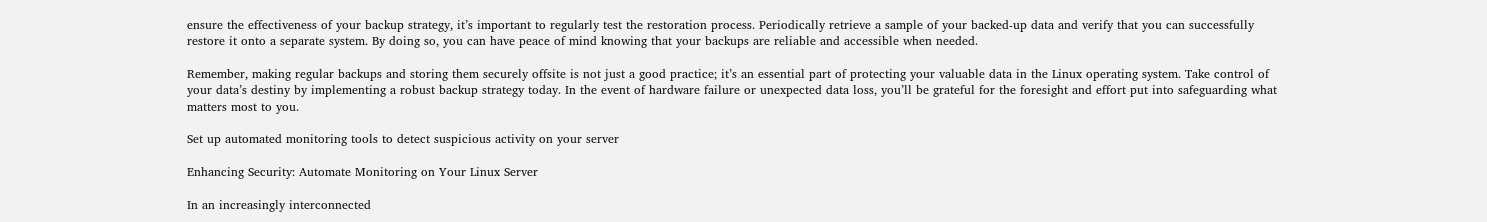ensure the effectiveness of your backup strategy, it’s important to regularly test the restoration process. Periodically retrieve a sample of your backed-up data and verify that you can successfully restore it onto a separate system. By doing so, you can have peace of mind knowing that your backups are reliable and accessible when needed.

Remember, making regular backups and storing them securely offsite is not just a good practice; it’s an essential part of protecting your valuable data in the Linux operating system. Take control of your data’s destiny by implementing a robust backup strategy today. In the event of hardware failure or unexpected data loss, you’ll be grateful for the foresight and effort put into safeguarding what matters most to you.

Set up automated monitoring tools to detect suspicious activity on your server

Enhancing Security: Automate Monitoring on Your Linux Server

In an increasingly interconnected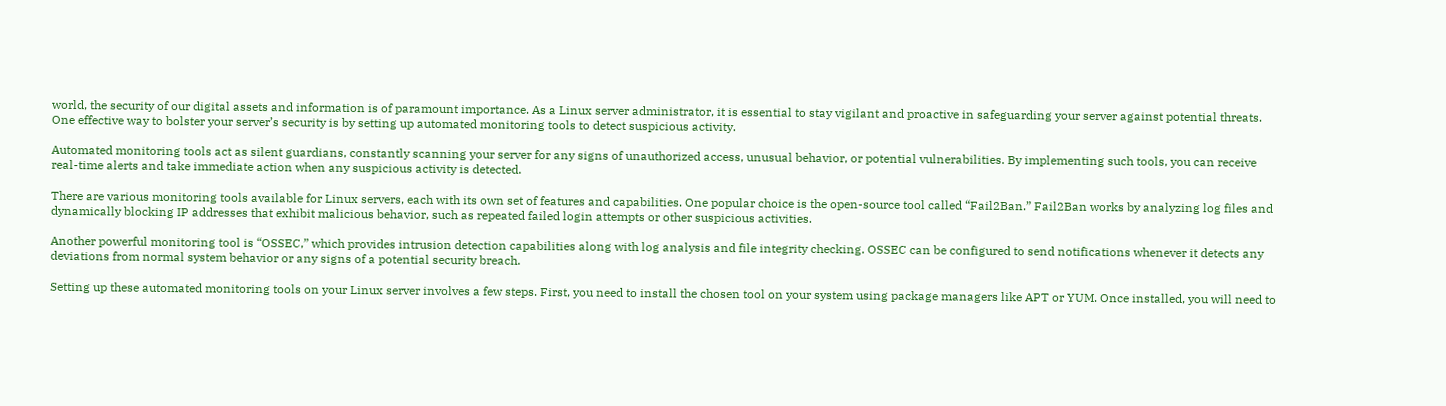world, the security of our digital assets and information is of paramount importance. As a Linux server administrator, it is essential to stay vigilant and proactive in safeguarding your server against potential threats. One effective way to bolster your server’s security is by setting up automated monitoring tools to detect suspicious activity.

Automated monitoring tools act as silent guardians, constantly scanning your server for any signs of unauthorized access, unusual behavior, or potential vulnerabilities. By implementing such tools, you can receive real-time alerts and take immediate action when any suspicious activity is detected.

There are various monitoring tools available for Linux servers, each with its own set of features and capabilities. One popular choice is the open-source tool called “Fail2Ban.” Fail2Ban works by analyzing log files and dynamically blocking IP addresses that exhibit malicious behavior, such as repeated failed login attempts or other suspicious activities.

Another powerful monitoring tool is “OSSEC,” which provides intrusion detection capabilities along with log analysis and file integrity checking. OSSEC can be configured to send notifications whenever it detects any deviations from normal system behavior or any signs of a potential security breach.

Setting up these automated monitoring tools on your Linux server involves a few steps. First, you need to install the chosen tool on your system using package managers like APT or YUM. Once installed, you will need to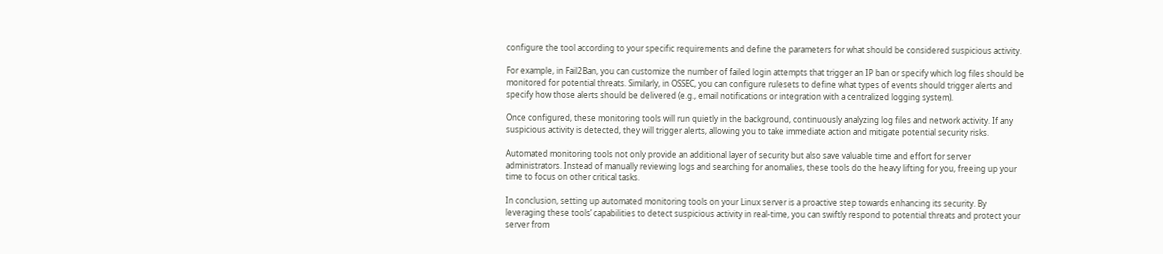configure the tool according to your specific requirements and define the parameters for what should be considered suspicious activity.

For example, in Fail2Ban, you can customize the number of failed login attempts that trigger an IP ban or specify which log files should be monitored for potential threats. Similarly, in OSSEC, you can configure rulesets to define what types of events should trigger alerts and specify how those alerts should be delivered (e.g., email notifications or integration with a centralized logging system).

Once configured, these monitoring tools will run quietly in the background, continuously analyzing log files and network activity. If any suspicious activity is detected, they will trigger alerts, allowing you to take immediate action and mitigate potential security risks.

Automated monitoring tools not only provide an additional layer of security but also save valuable time and effort for server administrators. Instead of manually reviewing logs and searching for anomalies, these tools do the heavy lifting for you, freeing up your time to focus on other critical tasks.

In conclusion, setting up automated monitoring tools on your Linux server is a proactive step towards enhancing its security. By leveraging these tools’ capabilities to detect suspicious activity in real-time, you can swiftly respond to potential threats and protect your server from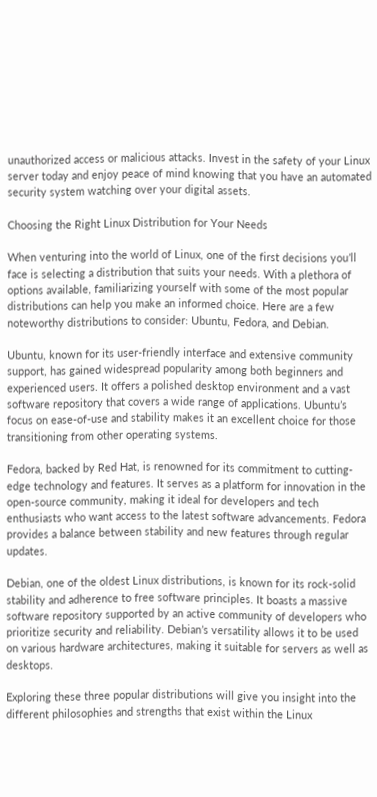unauthorized access or malicious attacks. Invest in the safety of your Linux server today and enjoy peace of mind knowing that you have an automated security system watching over your digital assets.

Choosing the Right Linux Distribution for Your Needs

When venturing into the world of Linux, one of the first decisions you’ll face is selecting a distribution that suits your needs. With a plethora of options available, familiarizing yourself with some of the most popular distributions can help you make an informed choice. Here are a few noteworthy distributions to consider: Ubuntu, Fedora, and Debian.

Ubuntu, known for its user-friendly interface and extensive community support, has gained widespread popularity among both beginners and experienced users. It offers a polished desktop environment and a vast software repository that covers a wide range of applications. Ubuntu’s focus on ease-of-use and stability makes it an excellent choice for those transitioning from other operating systems.

Fedora, backed by Red Hat, is renowned for its commitment to cutting-edge technology and features. It serves as a platform for innovation in the open-source community, making it ideal for developers and tech enthusiasts who want access to the latest software advancements. Fedora provides a balance between stability and new features through regular updates.

Debian, one of the oldest Linux distributions, is known for its rock-solid stability and adherence to free software principles. It boasts a massive software repository supported by an active community of developers who prioritize security and reliability. Debian’s versatility allows it to be used on various hardware architectures, making it suitable for servers as well as desktops.

Exploring these three popular distributions will give you insight into the different philosophies and strengths that exist within the Linux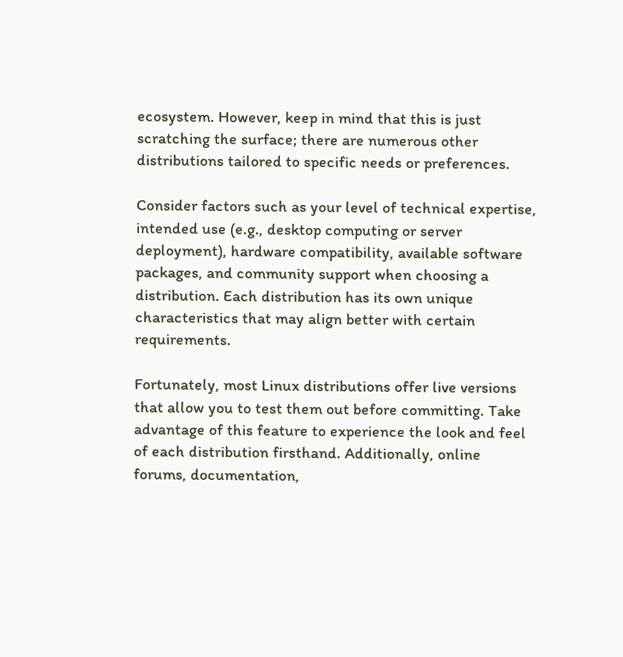ecosystem. However, keep in mind that this is just scratching the surface; there are numerous other distributions tailored to specific needs or preferences.

Consider factors such as your level of technical expertise, intended use (e.g., desktop computing or server deployment), hardware compatibility, available software packages, and community support when choosing a distribution. Each distribution has its own unique characteristics that may align better with certain requirements.

Fortunately, most Linux distributions offer live versions that allow you to test them out before committing. Take advantage of this feature to experience the look and feel of each distribution firsthand. Additionally, online forums, documentation,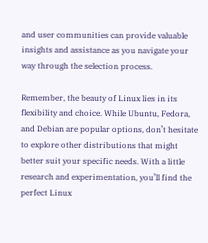and user communities can provide valuable insights and assistance as you navigate your way through the selection process.

Remember, the beauty of Linux lies in its flexibility and choice. While Ubuntu, Fedora, and Debian are popular options, don’t hesitate to explore other distributions that might better suit your specific needs. With a little research and experimentation, you’ll find the perfect Linux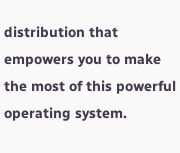distribution that empowers you to make the most of this powerful operating system.